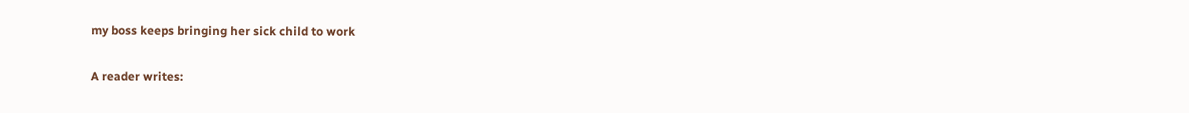my boss keeps bringing her sick child to work

A reader writes: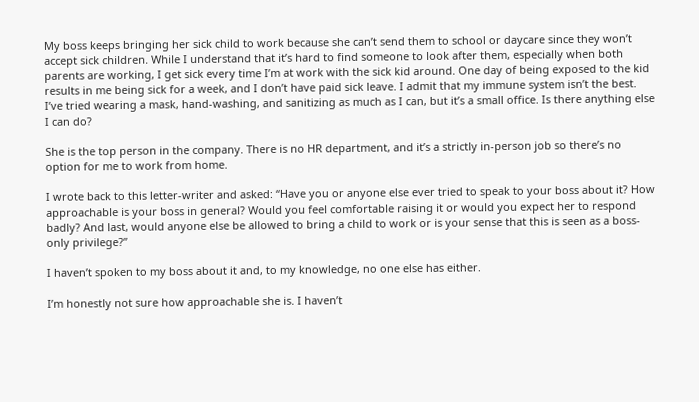My boss keeps bringing her sick child to work because she can’t send them to school or daycare since they won’t accept sick children. While I understand that it’s hard to find someone to look after them, especially when both parents are working, I get sick every time I’m at work with the sick kid around. One day of being exposed to the kid results in me being sick for a week, and I don’t have paid sick leave. I admit that my immune system isn’t the best. I’ve tried wearing a mask, hand-washing, and sanitizing as much as I can, but it’s a small office. Is there anything else I can do?

She is the top person in the company. There is no HR department, and it’s a strictly in-person job so there’s no option for me to work from home.

I wrote back to this letter-writer and asked: “Have you or anyone else ever tried to speak to your boss about it? How approachable is your boss in general? Would you feel comfortable raising it or would you expect her to respond badly? And last, would anyone else be allowed to bring a child to work or is your sense that this is seen as a boss-only privilege?”

I haven’t spoken to my boss about it and, to my knowledge, no one else has either.

I’m honestly not sure how approachable she is. I haven’t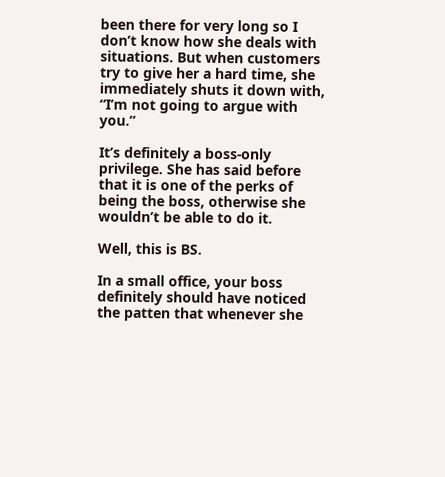been there for very long so I don’t know how she deals with situations. But when customers try to give her a hard time, she immediately shuts it down with, “I’m not going to argue with you.”

It’s definitely a boss-only privilege. She has said before that it is one of the perks of being the boss, otherwise she wouldn’t be able to do it.

Well, this is BS.

In a small office, your boss definitely should have noticed the patten that whenever she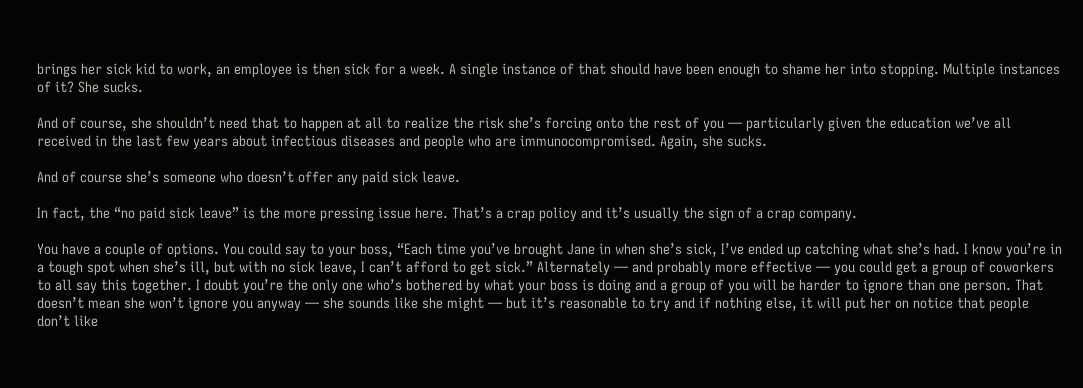brings her sick kid to work, an employee is then sick for a week. A single instance of that should have been enough to shame her into stopping. Multiple instances of it? She sucks.

And of course, she shouldn’t need that to happen at all to realize the risk she’s forcing onto the rest of you — particularly given the education we’ve all received in the last few years about infectious diseases and people who are immunocompromised. Again, she sucks.

And of course she’s someone who doesn’t offer any paid sick leave.

In fact, the “no paid sick leave” is the more pressing issue here. That’s a crap policy and it’s usually the sign of a crap company.

You have a couple of options. You could say to your boss, “Each time you’ve brought Jane in when she’s sick, I’ve ended up catching what she’s had. I know you’re in a tough spot when she’s ill, but with no sick leave, I can’t afford to get sick.” Alternately — and probably more effective — you could get a group of coworkers to all say this together. I doubt you’re the only one who’s bothered by what your boss is doing and a group of you will be harder to ignore than one person. That doesn’t mean she won’t ignore you anyway — she sounds like she might — but it’s reasonable to try and if nothing else, it will put her on notice that people don’t like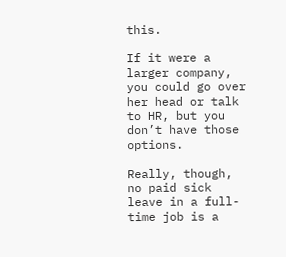this.

If it were a larger company, you could go over her head or talk to HR, but you don’t have those options.

Really, though, no paid sick leave in a full-time job is a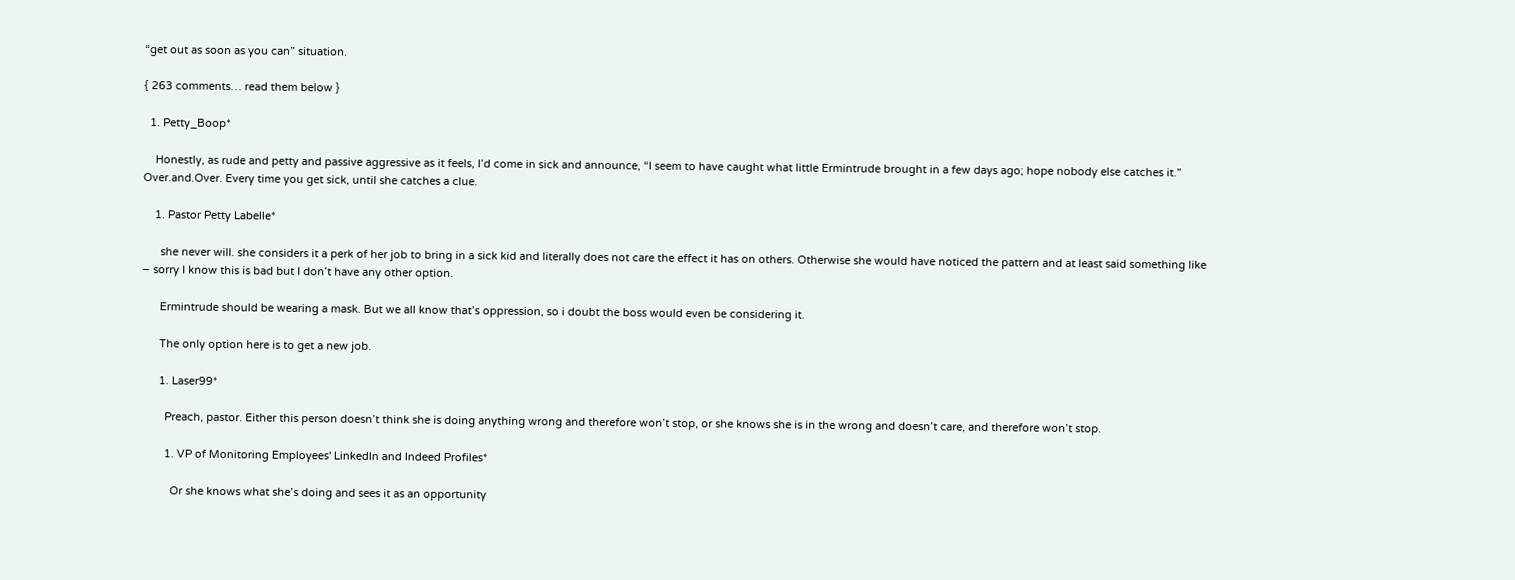“get out as soon as you can” situation.

{ 263 comments… read them below }

  1. Petty_Boop*

    Honestly, as rude and petty and passive aggressive as it feels, I’d come in sick and announce, “I seem to have caught what little Ermintrude brought in a few days ago; hope nobody else catches it.” Over.and.Over. Every time you get sick, until she catches a clue.

    1. Pastor Petty Labelle*

      she never will. she considers it a perk of her job to bring in a sick kid and literally does not care the effect it has on others. Otherwise she would have noticed the pattern and at least said something like – sorry I know this is bad but I don’t have any other option.

      Ermintrude should be wearing a mask. But we all know that’s oppression, so i doubt the boss would even be considering it.

      The only option here is to get a new job.

      1. Laser99*

        Preach, pastor. Either this person doesn’t think she is doing anything wrong and therefore won’t stop, or she knows she is in the wrong and doesn’t care, and therefore won’t stop.

        1. VP of Monitoring Employees' LinkedIn and Indeed Profiles*

          Or she knows what she’s doing and sees it as an opportunity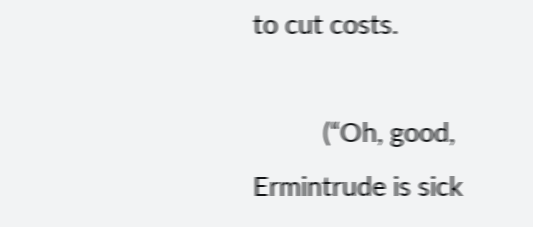to cut costs.

          (“Oh, good, Ermintrude is sick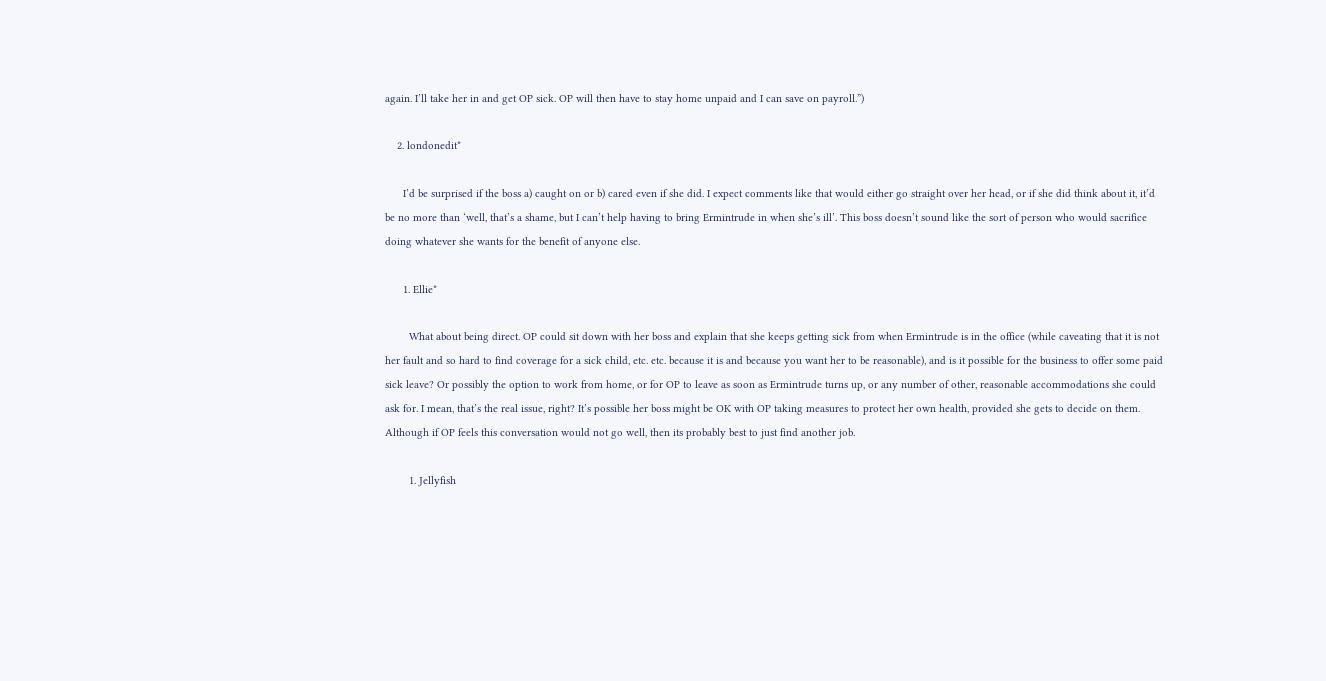again. I’ll take her in and get OP sick. OP will then have to stay home unpaid and I can save on payroll.”)

    2. londonedit*

      I’d be surprised if the boss a) caught on or b) cared even if she did. I expect comments like that would either go straight over her head, or if she did think about it, it’d be no more than ‘well, that’s a shame, but I can’t help having to bring Ermintrude in when she’s ill’. This boss doesn’t sound like the sort of person who would sacrifice doing whatever she wants for the benefit of anyone else.

      1. Ellie*

        What about being direct. OP could sit down with her boss and explain that she keeps getting sick from when Ermintrude is in the office (while caveating that it is not her fault and so hard to find coverage for a sick child, etc. etc. because it is and because you want her to be reasonable), and is it possible for the business to offer some paid sick leave? Or possibly the option to work from home, or for OP to leave as soon as Ermintrude turns up, or any number of other, reasonable accommodations she could ask for. I mean, that’s the real issue, right? It’s possible her boss might be OK with OP taking measures to protect her own health, provided she gets to decide on them. Although if OP feels this conversation would not go well, then its probably best to just find another job.

        1. Jellyfish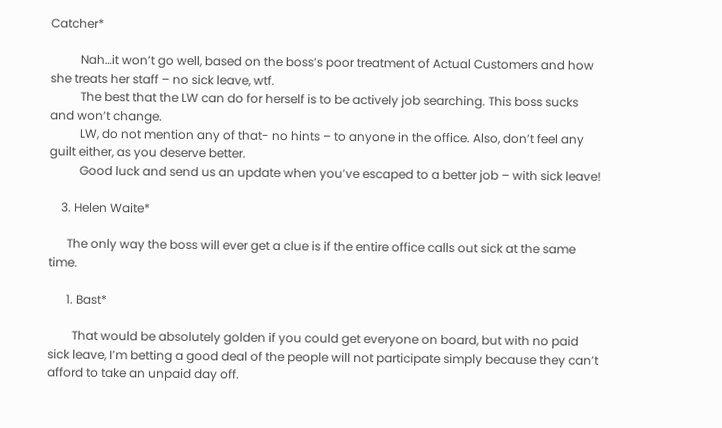Catcher*

          Nah…it won’t go well, based on the boss’s poor treatment of Actual Customers and how she treats her staff – no sick leave, wtf.
          The best that the LW can do for herself is to be actively job searching. This boss sucks and won’t change.
          LW, do not mention any of that- no hints – to anyone in the office. Also, don’t feel any guilt either, as you deserve better.
          Good luck and send us an update when you’ve escaped to a better job – with sick leave!

    3. Helen Waite*

      The only way the boss will ever get a clue is if the entire office calls out sick at the same time.

      1. Bast*

        That would be absolutely golden if you could get everyone on board, but with no paid sick leave, I’m betting a good deal of the people will not participate simply because they can’t afford to take an unpaid day off.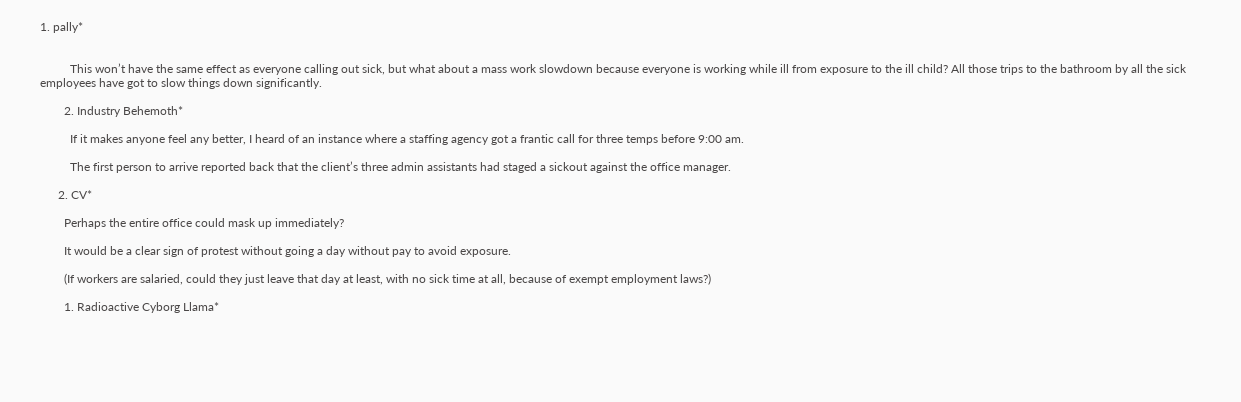1. pally*


          This won’t have the same effect as everyone calling out sick, but what about a mass work slowdown because everyone is working while ill from exposure to the ill child? All those trips to the bathroom by all the sick employees have got to slow things down significantly.

        2. Industry Behemoth*

          If it makes anyone feel any better, I heard of an instance where a staffing agency got a frantic call for three temps before 9:00 am.

          The first person to arrive reported back that the client’s three admin assistants had staged a sickout against the office manager.

      2. CV*

        Perhaps the entire office could mask up immediately?

        It would be a clear sign of protest without going a day without pay to avoid exposure.

        (If workers are salaried, could they just leave that day at least, with no sick time at all, because of exempt employment laws?)

        1. Radioactive Cyborg Llama*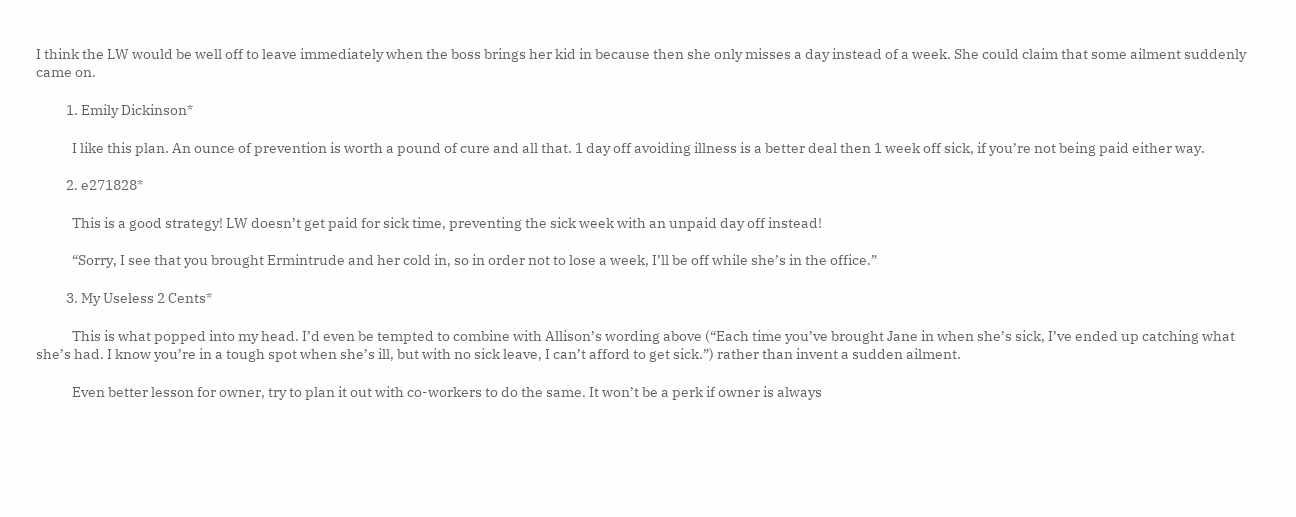I think the LW would be well off to leave immediately when the boss brings her kid in because then she only misses a day instead of a week. She could claim that some ailment suddenly came on.

          1. Emily Dickinson*

            I like this plan. An ounce of prevention is worth a pound of cure and all that. 1 day off avoiding illness is a better deal then 1 week off sick, if you’re not being paid either way.

          2. e271828*

            This is a good strategy! LW doesn’t get paid for sick time, preventing the sick week with an unpaid day off instead!

            “Sorry, I see that you brought Ermintrude and her cold in, so in order not to lose a week, I’ll be off while she’s in the office.”

          3. My Useless 2 Cents*

            This is what popped into my head. I’d even be tempted to combine with Allison’s wording above (“Each time you’ve brought Jane in when she’s sick, I’ve ended up catching what she’s had. I know you’re in a tough spot when she’s ill, but with no sick leave, I can’t afford to get sick.”) rather than invent a sudden ailment.

            Even better lesson for owner, try to plan it out with co-workers to do the same. It won’t be a perk if owner is always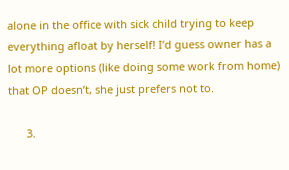alone in the office with sick child trying to keep everything afloat by herself! I’d guess owner has a lot more options (like doing some work from home) that OP doesn’t, she just prefers not to.

      3.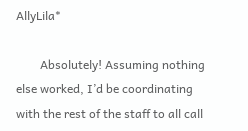AllyLila*

        Absolutely! Assuming nothing else worked, I’d be coordinating with the rest of the staff to all call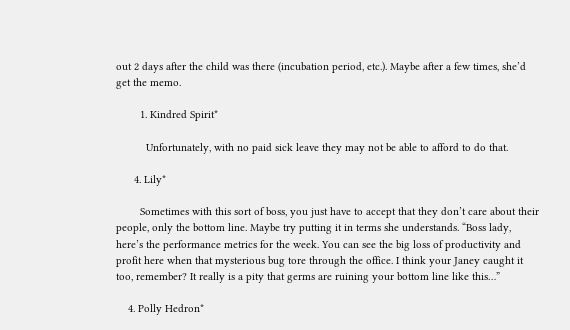out 2 days after the child was there (incubation period, etc.). Maybe after a few times, she’d get the memo.

        1. Kindred Spirit*

          Unfortunately, with no paid sick leave they may not be able to afford to do that.

      4. Lily*

        Sometimes with this sort of boss, you just have to accept that they don’t care about their people, only the bottom line. Maybe try putting it in terms she understands. “Boss lady, here’s the performance metrics for the week. You can see the big loss of productivity and profit here when that mysterious bug tore through the office. I think your Janey caught it too, remember? It really is a pity that germs are ruining your bottom line like this…”

    4. Polly Hedron*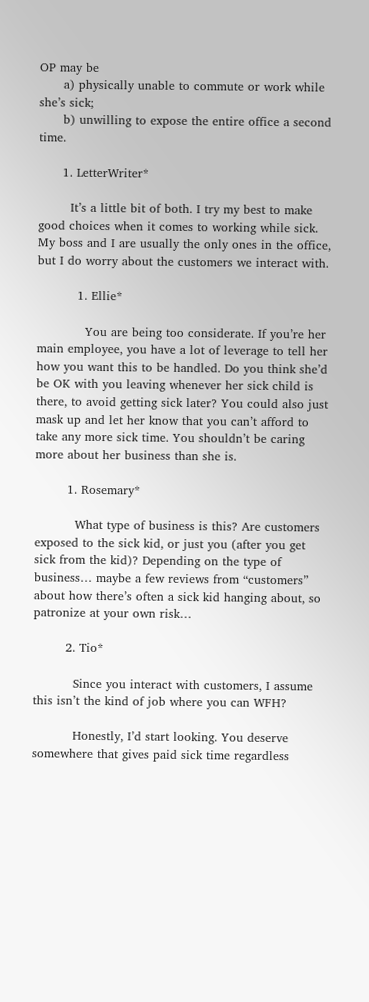OP may be
      a) physically unable to commute or work while she’s sick;
      b) unwilling to expose the entire office a second time.

      1. LetterWriter*

        It’s a little bit of both. I try my best to make good choices when it comes to working while sick. My boss and I are usually the only ones in the office, but I do worry about the customers we interact with.

          1. Ellie*

            You are being too considerate. If you’re her main employee, you have a lot of leverage to tell her how you want this to be handled. Do you think she’d be OK with you leaving whenever her sick child is there, to avoid getting sick later? You could also just mask up and let her know that you can’t afford to take any more sick time. You shouldn’t be caring more about her business than she is.

        1. Rosemary*

          What type of business is this? Are customers exposed to the sick kid, or just you (after you get sick from the kid)? Depending on the type of business… maybe a few reviews from “customers” about how there’s often a sick kid hanging about, so patronize at your own risk…

        2. Tio*

          Since you interact with customers, I assume this isn’t the kind of job where you can WFH?

          Honestly, I’d start looking. You deserve somewhere that gives paid sick time regardless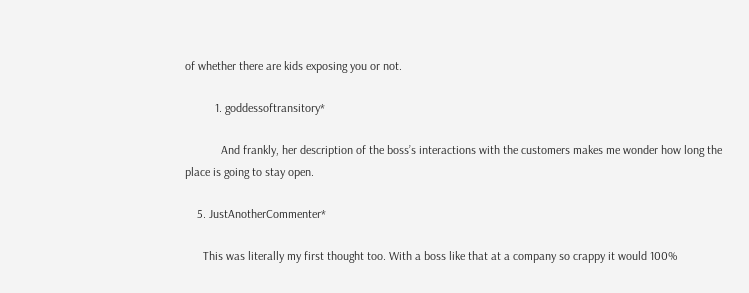of whether there are kids exposing you or not.

          1. goddessoftransitory*

            And frankly, her description of the boss’s interactions with the customers makes me wonder how long the place is going to stay open.

    5. JustAnotherCommenter*

      This was literally my first thought too. With a boss like that at a company so crappy it would 100%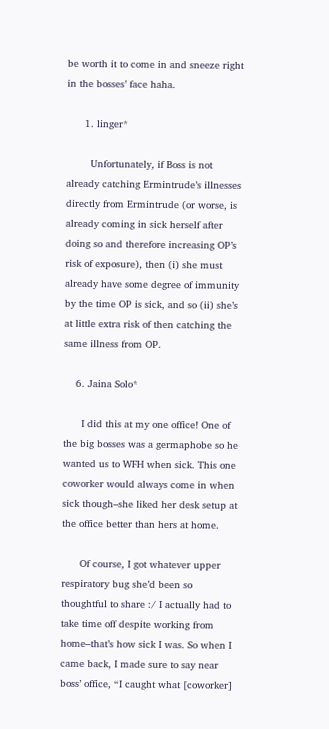be worth it to come in and sneeze right in the bosses’ face haha.

      1. linger*

        Unfortunately, if Boss is not already catching Ermintrude’s illnesses directly from Ermintrude (or worse, is already coming in sick herself after doing so and therefore increasing OP’s risk of exposure), then (i) she must already have some degree of immunity by the time OP is sick, and so (ii) she’s at little extra risk of then catching the same illness from OP.

    6. Jaina Solo*

      I did this at my one office! One of the big bosses was a germaphobe so he wanted us to WFH when sick. This one coworker would always come in when sick though–she liked her desk setup at the office better than hers at home.

      Of course, I got whatever upper respiratory bug she’d been so thoughtful to share :/ I actually had to take time off despite working from home–that’s how sick I was. So when I came back, I made sure to say near boss’ office, “I caught what [coworker]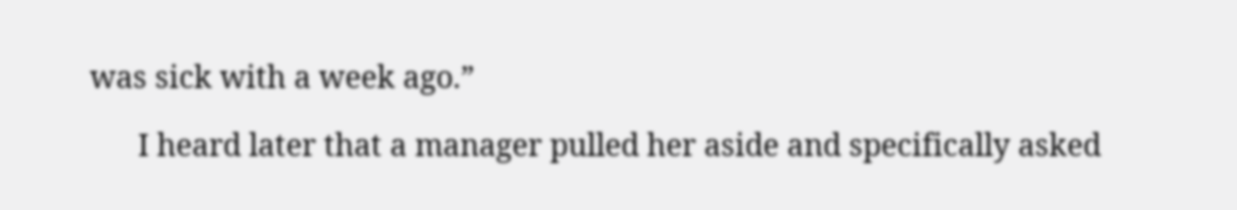was sick with a week ago.”

      I heard later that a manager pulled her aside and specifically asked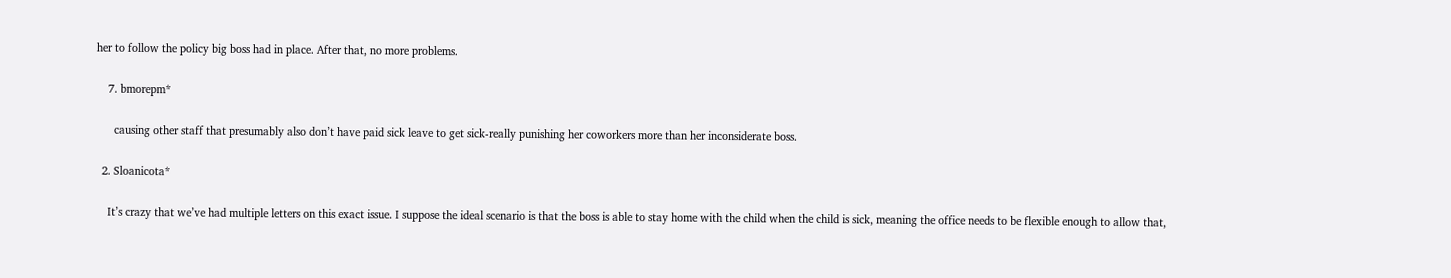her to follow the policy big boss had in place. After that, no more problems.

    7. bmorepm*

      causing other staff that presumably also don’t have paid sick leave to get sick-really punishing her coworkers more than her inconsiderate boss.

  2. Sloanicota*

    It’s crazy that we’ve had multiple letters on this exact issue. I suppose the ideal scenario is that the boss is able to stay home with the child when the child is sick, meaning the office needs to be flexible enough to allow that,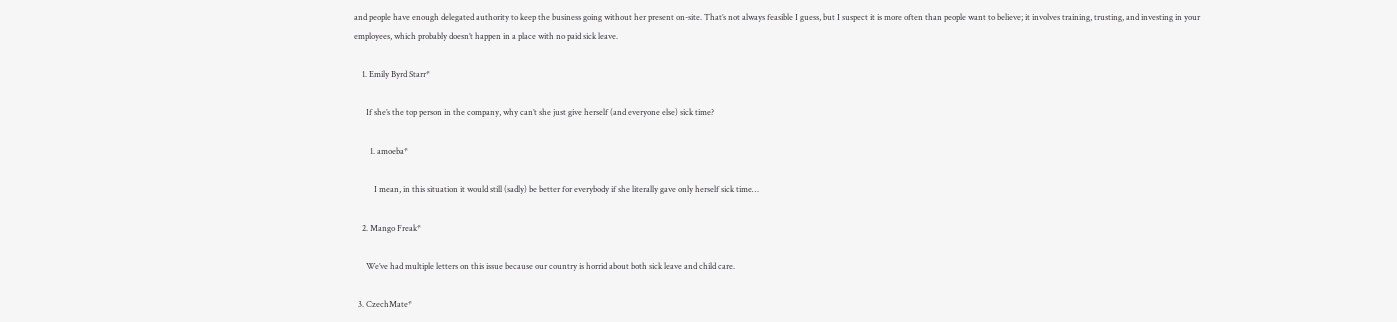and people have enough delegated authority to keep the business going without her present on-site. That’s not always feasible I guess, but I suspect it is more often than people want to believe; it involves training, trusting, and investing in your employees, which probably doesn’t happen in a place with no paid sick leave.

    1. Emily Byrd Starr*

      If she’s the top person in the company, why can’t she just give herself (and everyone else) sick time?

        1. amoeba*

          I mean, in this situation it would still (sadly) be better for everybody if she literally gave only herself sick time…

    2. Mango Freak*

      We’ve had multiple letters on this issue because our country is horrid about both sick leave and child care.

  3. CzechMate*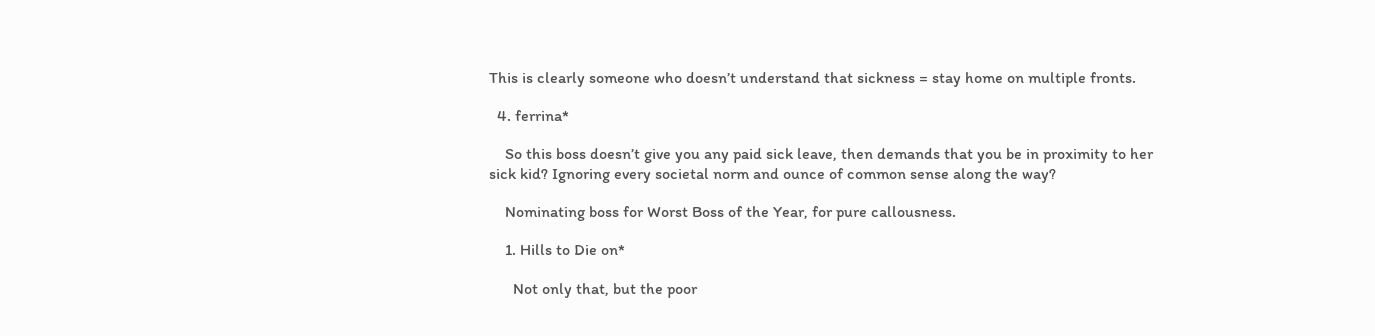This is clearly someone who doesn’t understand that sickness = stay home on multiple fronts.

  4. ferrina*

    So this boss doesn’t give you any paid sick leave, then demands that you be in proximity to her sick kid? Ignoring every societal norm and ounce of common sense along the way?

    Nominating boss for Worst Boss of the Year, for pure callousness.

    1. Hills to Die on*

      Not only that, but the poor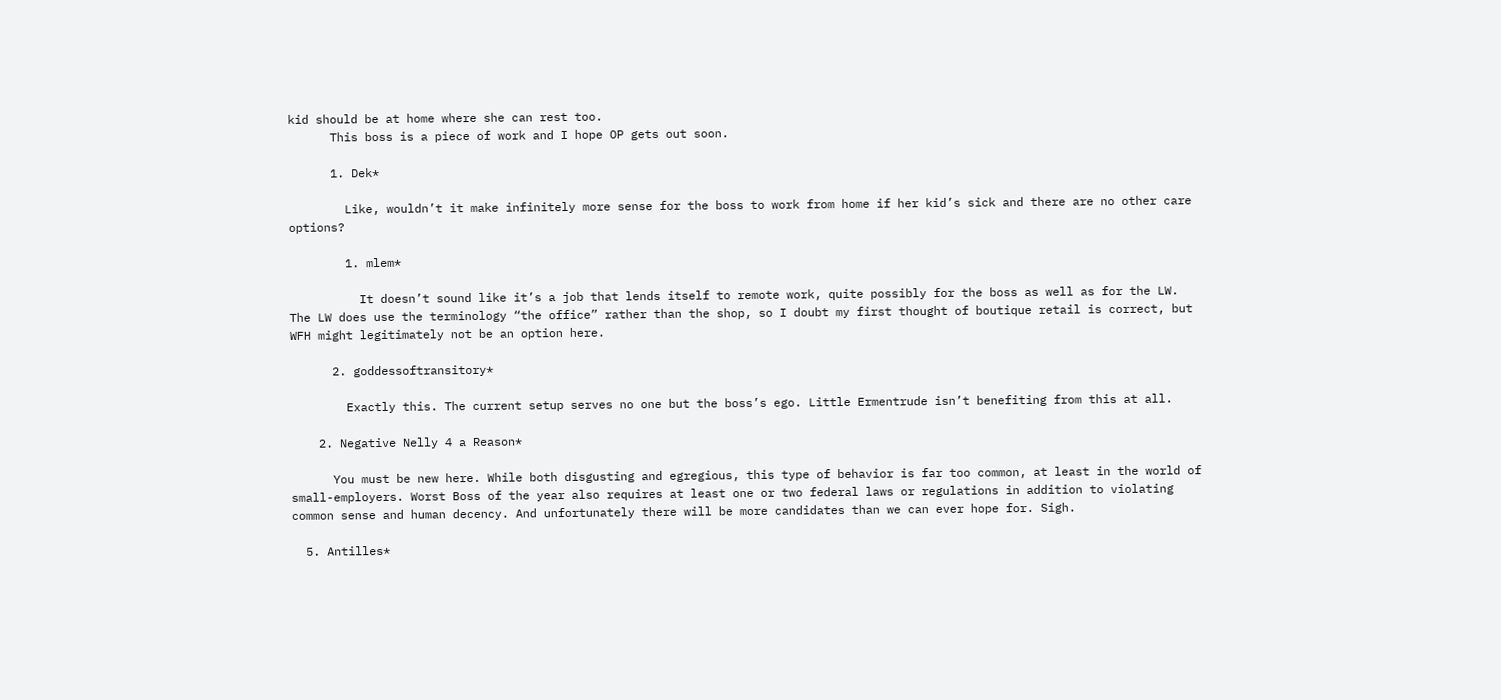kid should be at home where she can rest too.
      This boss is a piece of work and I hope OP gets out soon.

      1. Dek*

        Like, wouldn’t it make infinitely more sense for the boss to work from home if her kid’s sick and there are no other care options?

        1. mlem*

          It doesn’t sound like it’s a job that lends itself to remote work, quite possibly for the boss as well as for the LW. The LW does use the terminology “the office” rather than the shop, so I doubt my first thought of boutique retail is correct, but WFH might legitimately not be an option here.

      2. goddessoftransitory*

        Exactly this. The current setup serves no one but the boss’s ego. Little Ermentrude isn’t benefiting from this at all.

    2. Negative Nelly 4 a Reason*

      You must be new here. While both disgusting and egregious, this type of behavior is far too common, at least in the world of small-employers. Worst Boss of the year also requires at least one or two federal laws or regulations in addition to violating common sense and human decency. And unfortunately there will be more candidates than we can ever hope for. Sigh.

  5. Antilles*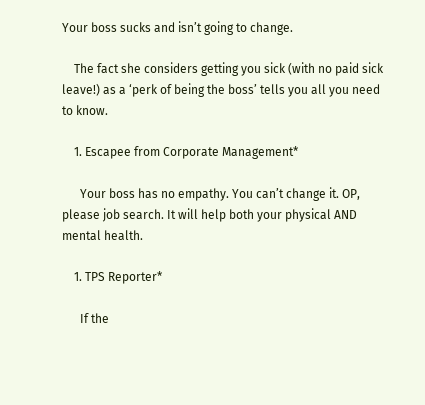Your boss sucks and isn’t going to change.

    The fact she considers getting you sick (with no paid sick leave!) as a ‘perk of being the boss’ tells you all you need to know.

    1. Escapee from Corporate Management*

      Your boss has no empathy. You can’t change it. OP, please job search. It will help both your physical AND mental health.

    1. TPS Reporter*

      If the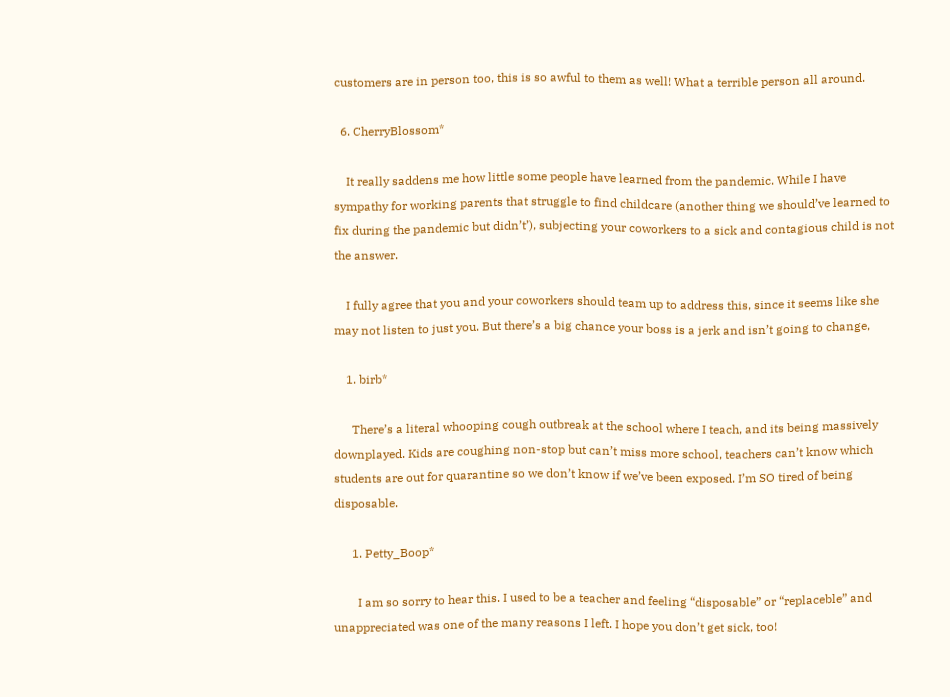customers are in person too, this is so awful to them as well! What a terrible person all around.

  6. CherryBlossom*

    It really saddens me how little some people have learned from the pandemic. While I have sympathy for working parents that struggle to find childcare (another thing we should’ve learned to fix during the pandemic but didn’t’), subjecting your coworkers to a sick and contagious child is not the answer.

    I fully agree that you and your coworkers should team up to address this, since it seems like she may not listen to just you. But there’s a big chance your boss is a jerk and isn’t going to change,

    1. birb*

      There’s a literal whooping cough outbreak at the school where I teach, and its being massively downplayed. Kids are coughing non-stop but can’t miss more school, teachers can’t know which students are out for quarantine so we don’t know if we’ve been exposed. I’m SO tired of being disposable.

      1. Petty_Boop*

        I am so sorry to hear this. I used to be a teacher and feeling “disposable” or “replaceble” and unappreciated was one of the many reasons I left. I hope you don’t get sick, too!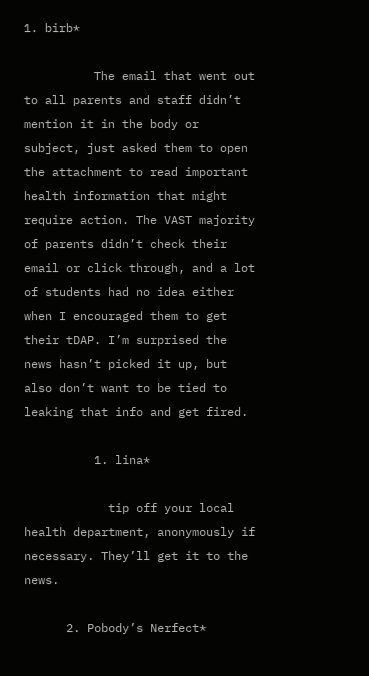1. birb*

          The email that went out to all parents and staff didn’t mention it in the body or subject, just asked them to open the attachment to read important health information that might require action. The VAST majority of parents didn’t check their email or click through, and a lot of students had no idea either when I encouraged them to get their tDAP. I’m surprised the news hasn’t picked it up, but also don’t want to be tied to leaking that info and get fired.

          1. lina*

            tip off your local health department, anonymously if necessary. They’ll get it to the news.

      2. Pobody’s Nerfect*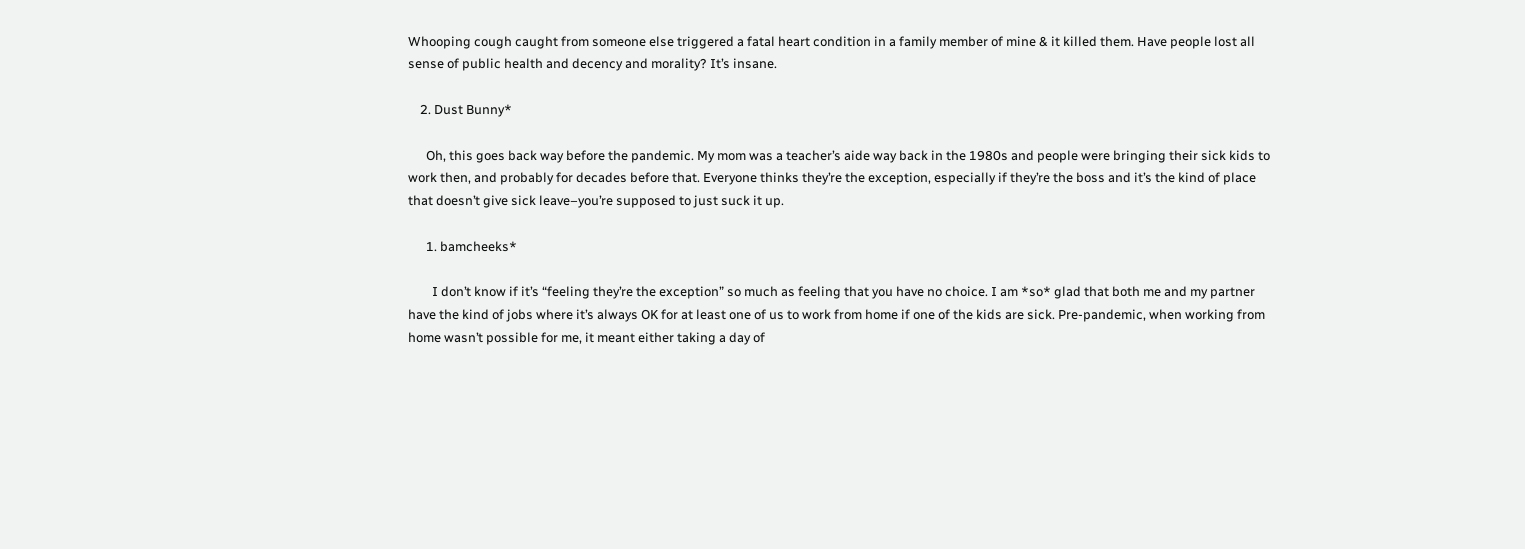Whooping cough caught from someone else triggered a fatal heart condition in a family member of mine & it killed them. Have people lost all sense of public health and decency and morality? It’s insane.

    2. Dust Bunny*

      Oh, this goes back way before the pandemic. My mom was a teacher’s aide way back in the 1980s and people were bringing their sick kids to work then, and probably for decades before that. Everyone thinks they’re the exception, especially if they’re the boss and it’s the kind of place that doesn’t give sick leave–you’re supposed to just suck it up.

      1. bamcheeks*

        I don’t know if it’s “feeling they’re the exception” so much as feeling that you have no choice. I am *so* glad that both me and my partner have the kind of jobs where it’s always OK for at least one of us to work from home if one of the kids are sick. Pre-pandemic, when working from home wasn’t possible for me, it meant either taking a day of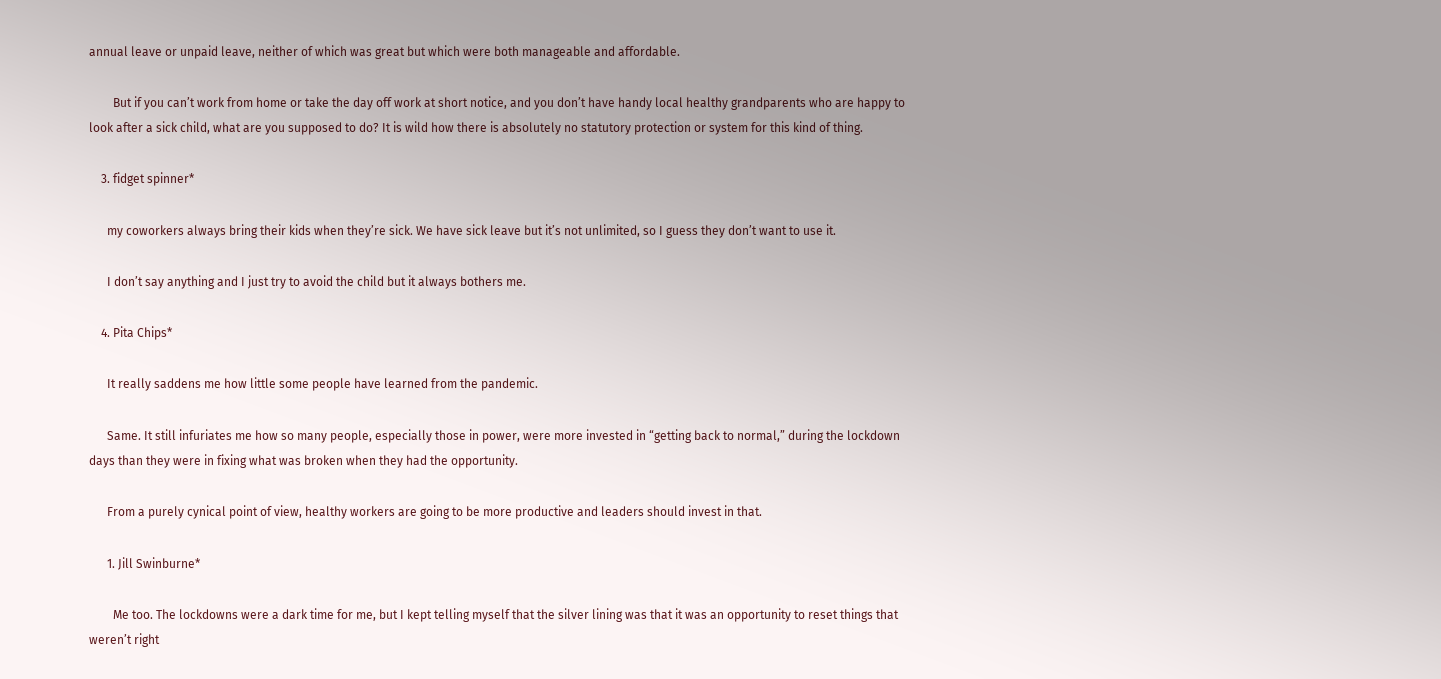annual leave or unpaid leave, neither of which was great but which were both manageable and affordable.

        But if you can’t work from home or take the day off work at short notice, and you don’t have handy local healthy grandparents who are happy to look after a sick child, what are you supposed to do? It is wild how there is absolutely no statutory protection or system for this kind of thing.

    3. fidget spinner*

      my coworkers always bring their kids when they’re sick. We have sick leave but it’s not unlimited, so I guess they don’t want to use it.

      I don’t say anything and I just try to avoid the child but it always bothers me.

    4. Pita Chips*

      It really saddens me how little some people have learned from the pandemic.

      Same. It still infuriates me how so many people, especially those in power, were more invested in “getting back to normal,” during the lockdown days than they were in fixing what was broken when they had the opportunity.

      From a purely cynical point of view, healthy workers are going to be more productive and leaders should invest in that.

      1. Jill Swinburne*

        Me too. The lockdowns were a dark time for me, but I kept telling myself that the silver lining was that it was an opportunity to reset things that weren’t right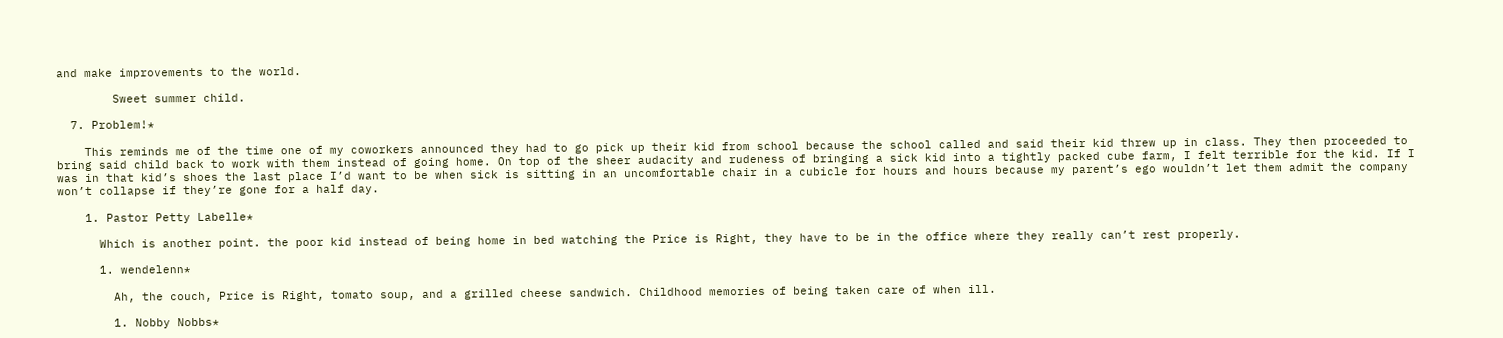and make improvements to the world.

        Sweet summer child.

  7. Problem!*

    This reminds me of the time one of my coworkers announced they had to go pick up their kid from school because the school called and said their kid threw up in class. They then proceeded to bring said child back to work with them instead of going home. On top of the sheer audacity and rudeness of bringing a sick kid into a tightly packed cube farm, I felt terrible for the kid. If I was in that kid’s shoes the last place I’d want to be when sick is sitting in an uncomfortable chair in a cubicle for hours and hours because my parent’s ego wouldn’t let them admit the company won’t collapse if they’re gone for a half day.

    1. Pastor Petty Labelle*

      Which is another point. the poor kid instead of being home in bed watching the Price is Right, they have to be in the office where they really can’t rest properly.

      1. wendelenn*

        Ah, the couch, Price is Right, tomato soup, and a grilled cheese sandwich. Childhood memories of being taken care of when ill.

        1. Nobby Nobbs*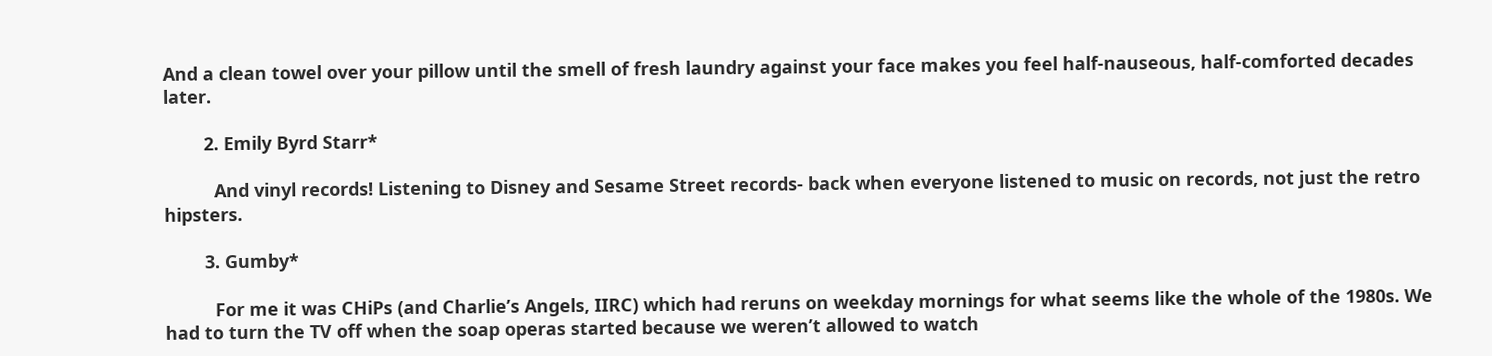And a clean towel over your pillow until the smell of fresh laundry against your face makes you feel half-nauseous, half-comforted decades later.

        2. Emily Byrd Starr*

          And vinyl records! Listening to Disney and Sesame Street records- back when everyone listened to music on records, not just the retro hipsters.

        3. Gumby*

          For me it was CHiPs (and Charlie’s Angels, IIRC) which had reruns on weekday mornings for what seems like the whole of the 1980s. We had to turn the TV off when the soap operas started because we weren’t allowed to watch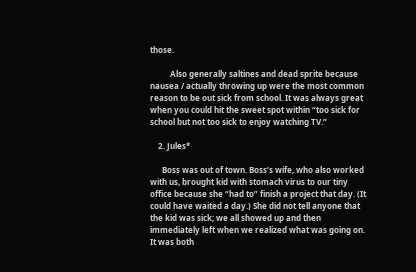those.

          Also generally saltines and dead sprite because nausea / actually throwing up were the most common reason to be out sick from school. It was always great when you could hit the sweet spot within “too sick for school but not too sick to enjoy watching TV.”

    2. Jules*

      Boss was out of town. Boss’s wife, who also worked with us, brought kid with stomach virus to our tiny office because she “had to” finish a project that day. (It could have waited a day.) She did not tell anyone that the kid was sick; we all showed up and then immediately left when we realized what was going on. It was both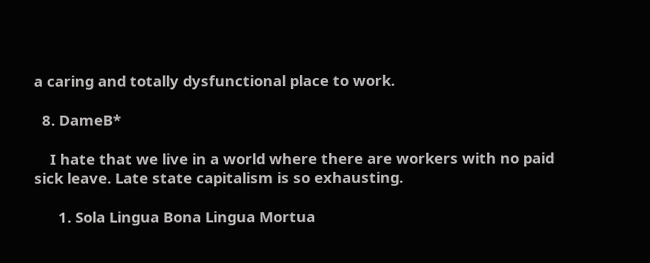a caring and totally dysfunctional place to work.

  8. DameB*

    I hate that we live in a world where there are workers with no paid sick leave. Late state capitalism is so exhausting.

      1. Sola Lingua Bona Lingua Mortua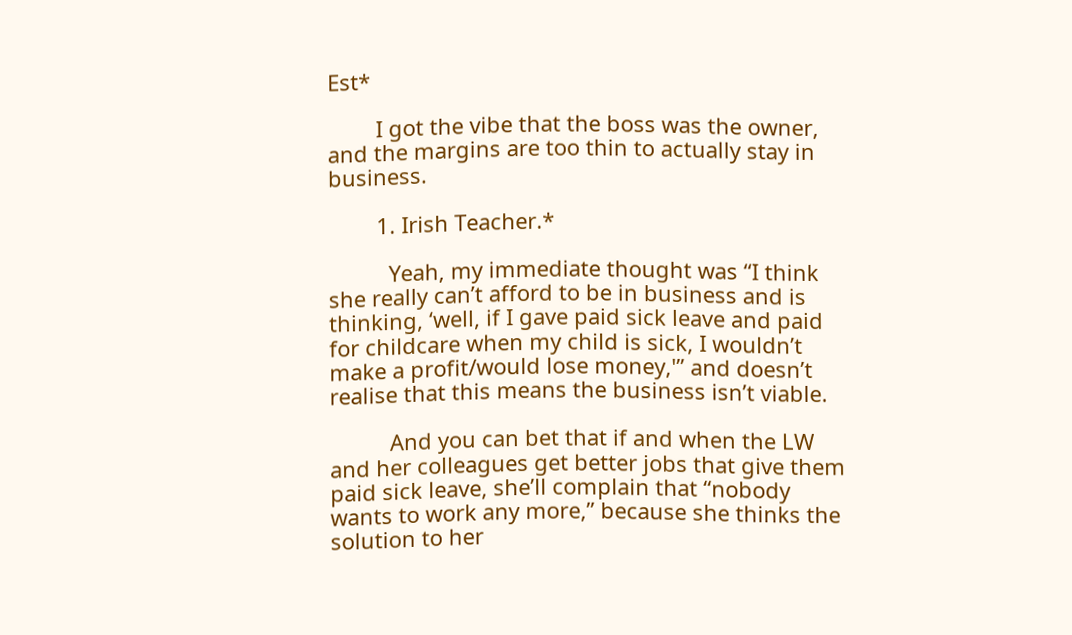Est*

        I got the vibe that the boss was the owner, and the margins are too thin to actually stay in business.

        1. Irish Teacher.*

          Yeah, my immediate thought was “I think she really can’t afford to be in business and is thinking, ‘well, if I gave paid sick leave and paid for childcare when my child is sick, I wouldn’t make a profit/would lose money,'” and doesn’t realise that this means the business isn’t viable.

          And you can bet that if and when the LW and her colleagues get better jobs that give them paid sick leave, she’ll complain that “nobody wants to work any more,” because she thinks the solution to her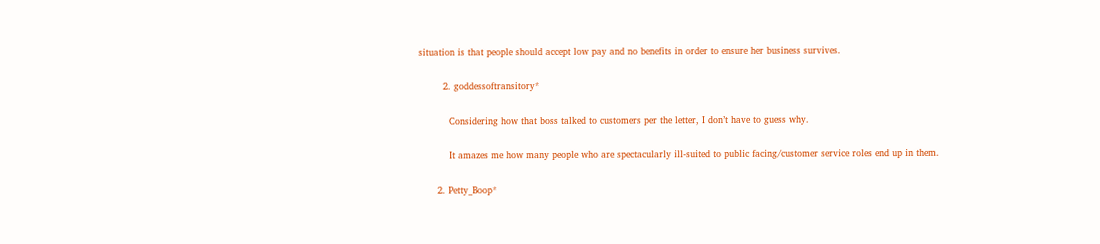situation is that people should accept low pay and no benefits in order to ensure her business survives.

        2. goddessoftransitory*

          Considering how that boss talked to customers per the letter, I don’t have to guess why.

          It amazes me how many people who are spectacularly ill-suited to public facing/customer service roles end up in them.

      2. Petty_Boop*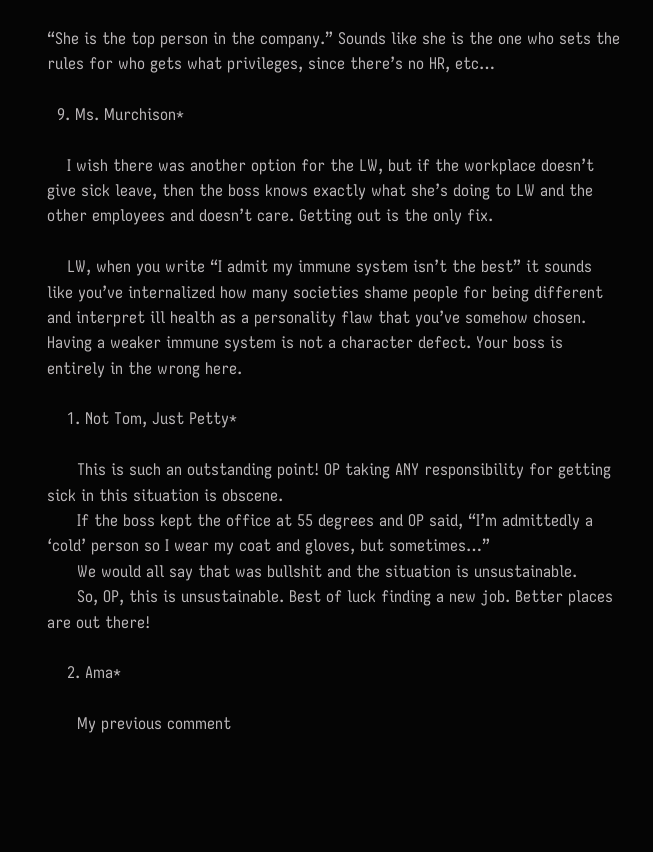“She is the top person in the company.” Sounds like she is the one who sets the rules for who gets what privileges, since there’s no HR, etc…

  9. Ms. Murchison*

    I wish there was another option for the LW, but if the workplace doesn’t give sick leave, then the boss knows exactly what she’s doing to LW and the other employees and doesn’t care. Getting out is the only fix.

    LW, when you write “I admit my immune system isn’t the best” it sounds like you’ve internalized how many societies shame people for being different and interpret ill health as a personality flaw that you’ve somehow chosen. Having a weaker immune system is not a character defect. Your boss is entirely in the wrong here.

    1. Not Tom, Just Petty*

      This is such an outstanding point! OP taking ANY responsibility for getting sick in this situation is obscene.
      If the boss kept the office at 55 degrees and OP said, “I’m admittedly a ‘cold’ person so I wear my coat and gloves, but sometimes…”
      We would all say that was bullshit and the situation is unsustainable.
      So, OP, this is unsustainable. Best of luck finding a new job. Better places are out there!

    2. Ama*

      My previous comment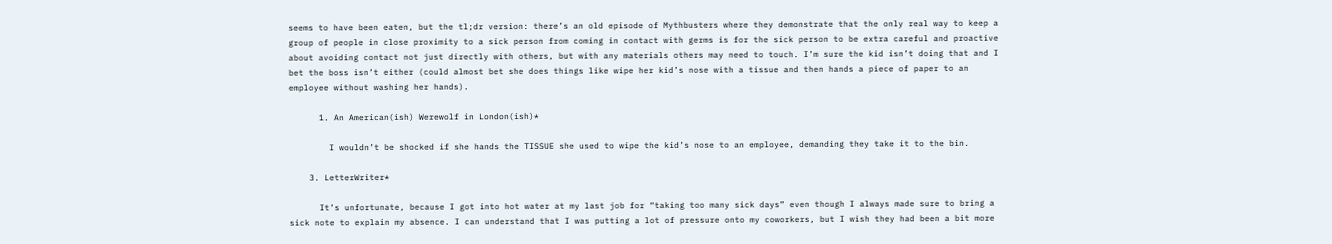seems to have been eaten, but the tl;dr version: there’s an old episode of Mythbusters where they demonstrate that the only real way to keep a group of people in close proximity to a sick person from coming in contact with germs is for the sick person to be extra careful and proactive about avoiding contact not just directly with others, but with any materials others may need to touch. I’m sure the kid isn’t doing that and I bet the boss isn’t either (could almost bet she does things like wipe her kid’s nose with a tissue and then hands a piece of paper to an employee without washing her hands).

      1. An American(ish) Werewolf in London(ish)*

        I wouldn’t be shocked if she hands the TISSUE she used to wipe the kid’s nose to an employee, demanding they take it to the bin.

    3. LetterWriter*

      It’s unfortunate, because I got into hot water at my last job for “taking too many sick days” even though I always made sure to bring a sick note to explain my absence. I can understand that I was putting a lot of pressure onto my coworkers, but I wish they had been a bit more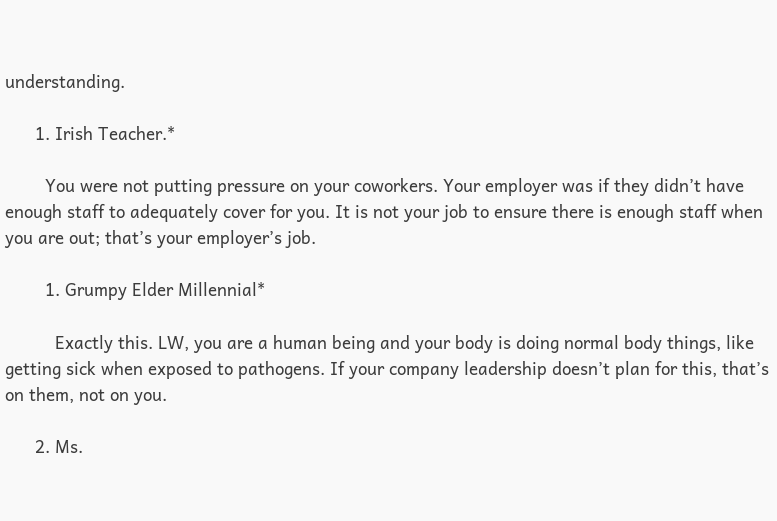understanding.

      1. Irish Teacher.*

        You were not putting pressure on your coworkers. Your employer was if they didn’t have enough staff to adequately cover for you. It is not your job to ensure there is enough staff when you are out; that’s your employer’s job.

        1. Grumpy Elder Millennial*

          Exactly this. LW, you are a human being and your body is doing normal body things, like getting sick when exposed to pathogens. If your company leadership doesn’t plan for this, that’s on them, not on you.

      2. Ms.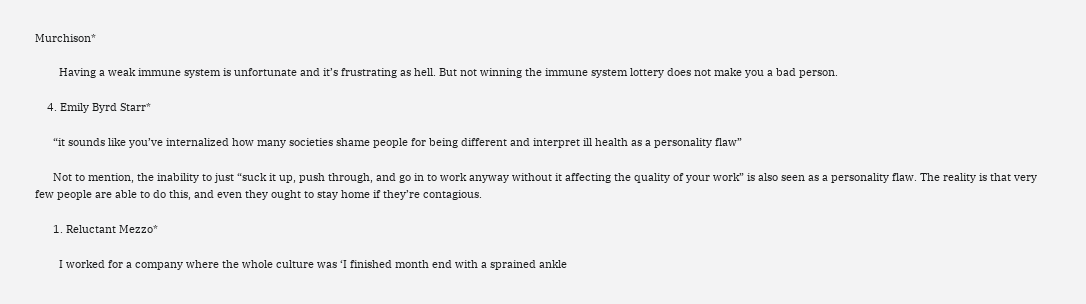Murchison*

        Having a weak immune system is unfortunate and it’s frustrating as hell. But not winning the immune system lottery does not make you a bad person.

    4. Emily Byrd Starr*

      “it sounds like you’ve internalized how many societies shame people for being different and interpret ill health as a personality flaw”

      Not to mention, the inability to just “suck it up, push through, and go in to work anyway without it affecting the quality of your work” is also seen as a personality flaw. The reality is that very few people are able to do this, and even they ought to stay home if they’re contagious.

      1. Reluctant Mezzo*

        I worked for a company where the whole culture was ‘I finished month end with a sprained ankle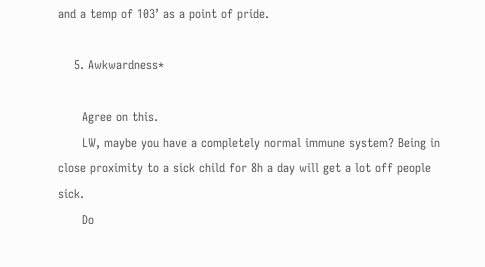and a temp of 103’ as a point of pride.

    5. Awkwardness*

      Agree on this.
      LW, maybe you have a completely normal immune system? Being in close proximity to a sick child for 8h a day will get a lot off people sick.
      Do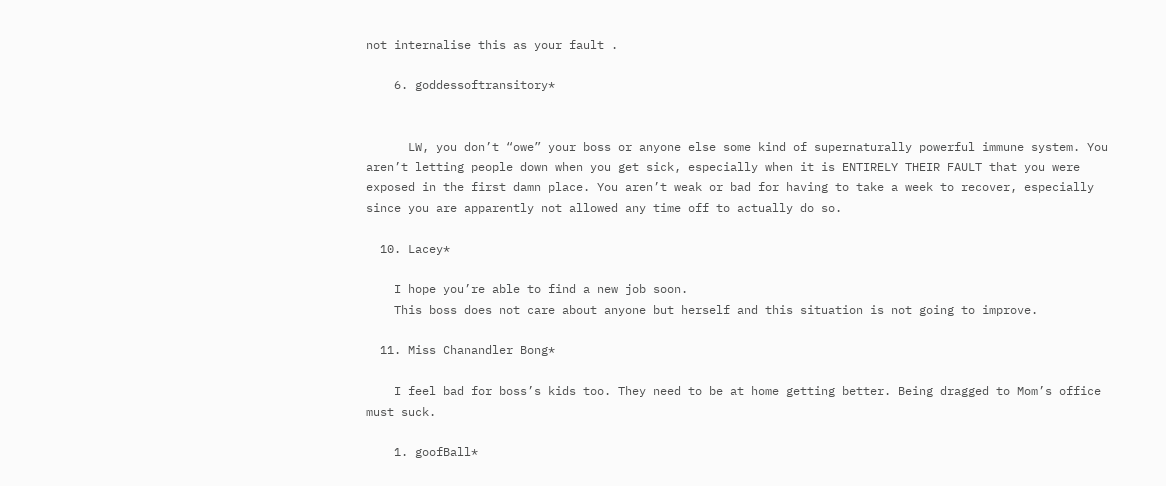not internalise this as your fault .

    6. goddessoftransitory*


      LW, you don’t “owe” your boss or anyone else some kind of supernaturally powerful immune system. You aren’t letting people down when you get sick, especially when it is ENTIRELY THEIR FAULT that you were exposed in the first damn place. You aren’t weak or bad for having to take a week to recover, especially since you are apparently not allowed any time off to actually do so.

  10. Lacey*

    I hope you’re able to find a new job soon.
    This boss does not care about anyone but herself and this situation is not going to improve.

  11. Miss Chanandler Bong*

    I feel bad for boss’s kids too. They need to be at home getting better. Being dragged to Mom’s office must suck.

    1. goofBall*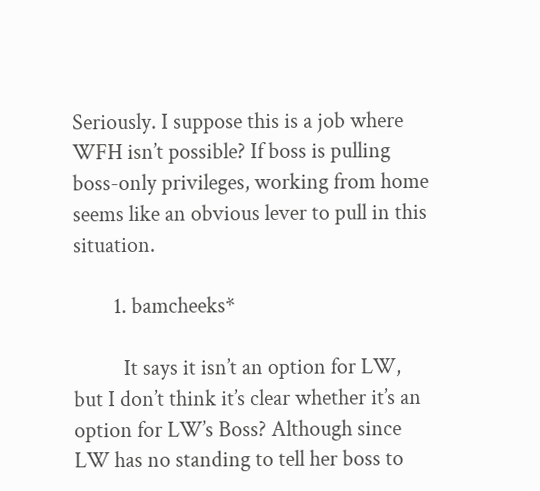Seriously. I suppose this is a job where WFH isn’t possible? If boss is pulling boss-only privileges, working from home seems like an obvious lever to pull in this situation.

        1. bamcheeks*

          It says it isn’t an option for LW, but I don’t think it’s clear whether it’s an option for LW’s Boss? Although since LW has no standing to tell her boss to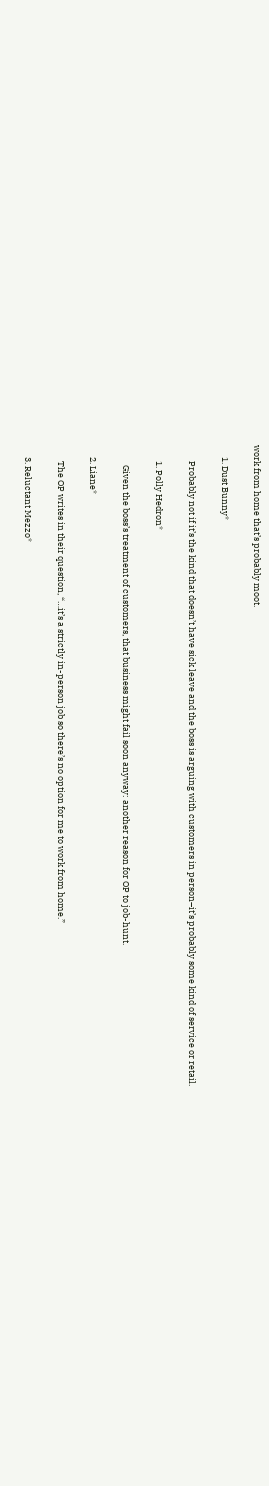work from home that’s probably moot.

      1. Dust Bunny*

        Probably not if it’s the kind that doesn’t have sick leave and the boss is arguing with customers in person–it’s probably some kind of service or retail.

        1. Polly Hedron*

          Given the boss’s treatment of customers, that business might fail soon anyway: another reason for OP to job-hunt.

      2. Liane*

        The OP writes in their question, “…it’s a strictly in-person job so there’s no option for me to work from home.”

      3. Reluctant Mezzo*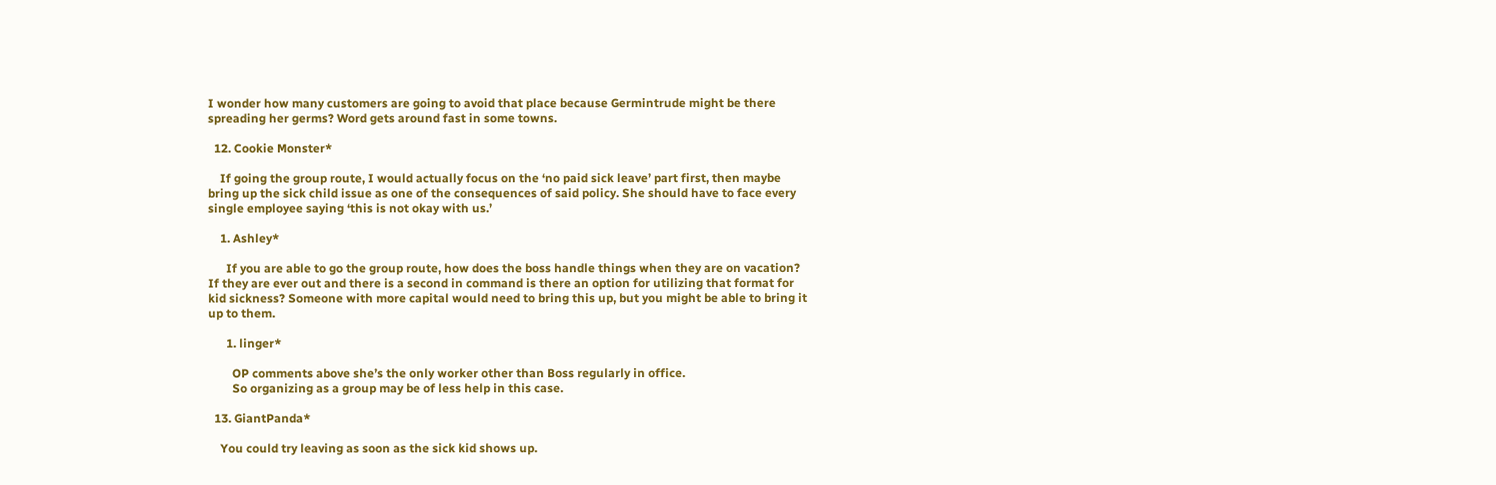I wonder how many customers are going to avoid that place because Germintrude might be there spreading her germs? Word gets around fast in some towns.

  12. Cookie Monster*

    If going the group route, I would actually focus on the ‘no paid sick leave’ part first, then maybe bring up the sick child issue as one of the consequences of said policy. She should have to face every single employee saying ‘this is not okay with us.’

    1. Ashley*

      If you are able to go the group route, how does the boss handle things when they are on vacation? If they are ever out and there is a second in command is there an option for utilizing that format for kid sickness? Someone with more capital would need to bring this up, but you might be able to bring it up to them.

      1. linger*

        OP comments above she’s the only worker other than Boss regularly in office.
        So organizing as a group may be of less help in this case.

  13. GiantPanda*

    You could try leaving as soon as the sick kid shows up.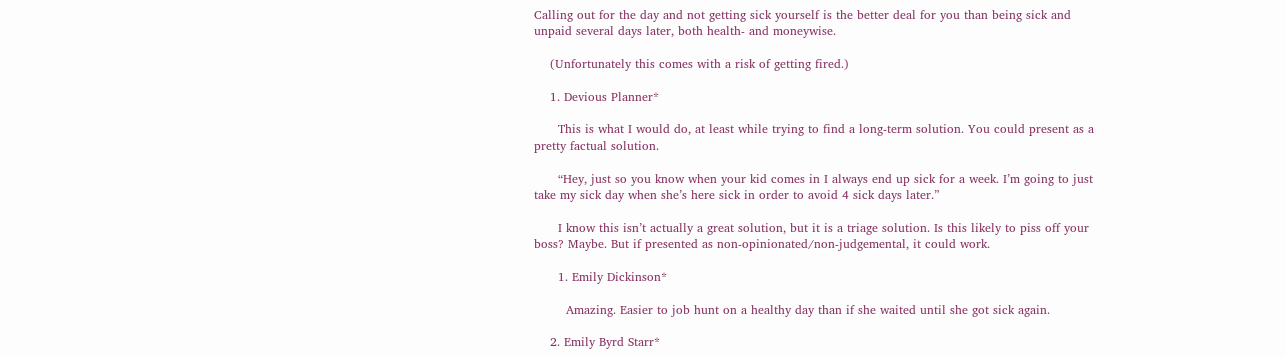Calling out for the day and not getting sick yourself is the better deal for you than being sick and unpaid several days later, both health- and moneywise.

    (Unfortunately this comes with a risk of getting fired.)

    1. Devious Planner*

      This is what I would do, at least while trying to find a long-term solution. You could present as a pretty factual solution.

      “Hey, just so you know when your kid comes in I always end up sick for a week. I’m going to just take my sick day when she’s here sick in order to avoid 4 sick days later.”

      I know this isn’t actually a great solution, but it is a triage solution. Is this likely to piss off your boss? Maybe. But if presented as non-opinionated/non-judgemental, it could work.

      1. Emily Dickinson*

        Amazing. Easier to job hunt on a healthy day than if she waited until she got sick again.

    2. Emily Byrd Starr*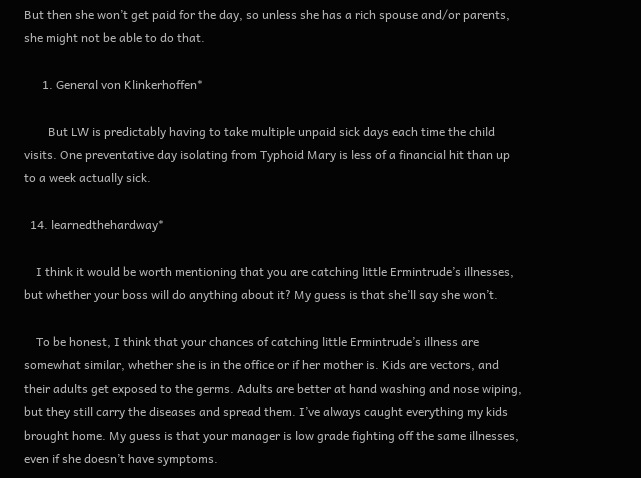But then she won’t get paid for the day, so unless she has a rich spouse and/or parents, she might not be able to do that.

      1. General von Klinkerhoffen*

        But LW is predictably having to take multiple unpaid sick days each time the child visits. One preventative day isolating from Typhoid Mary is less of a financial hit than up to a week actually sick.

  14. learnedthehardway*

    I think it would be worth mentioning that you are catching little Ermintrude’s illnesses, but whether your boss will do anything about it? My guess is that she’ll say she won’t.

    To be honest, I think that your chances of catching little Ermintrude’s illness are somewhat similar, whether she is in the office or if her mother is. Kids are vectors, and their adults get exposed to the germs. Adults are better at hand washing and nose wiping, but they still carry the diseases and spread them. I’ve always caught everything my kids brought home. My guess is that your manager is low grade fighting off the same illnesses, even if she doesn’t have symptoms.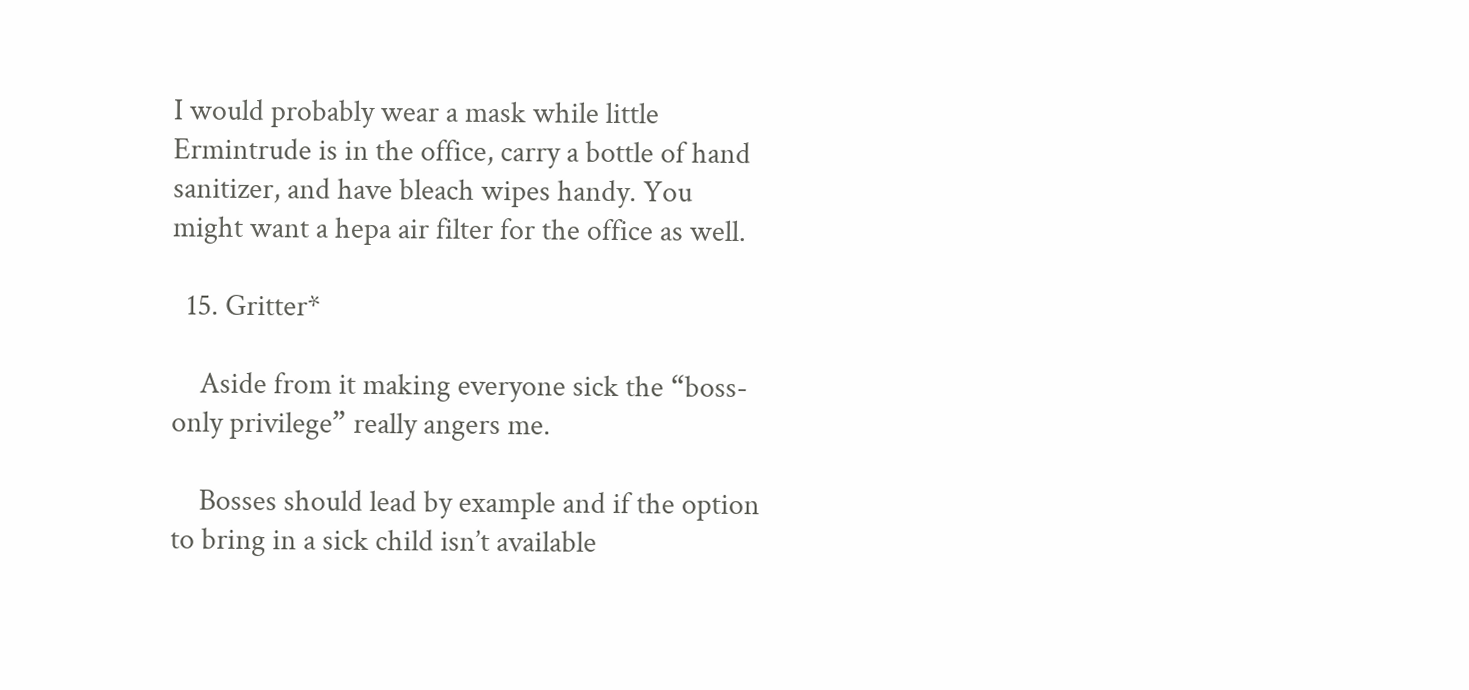I would probably wear a mask while little Ermintrude is in the office, carry a bottle of hand sanitizer, and have bleach wipes handy. You might want a hepa air filter for the office as well.

  15. Gritter*

    Aside from it making everyone sick the “boss-only privilege” really angers me.

    Bosses should lead by example and if the option to bring in a sick child isn’t available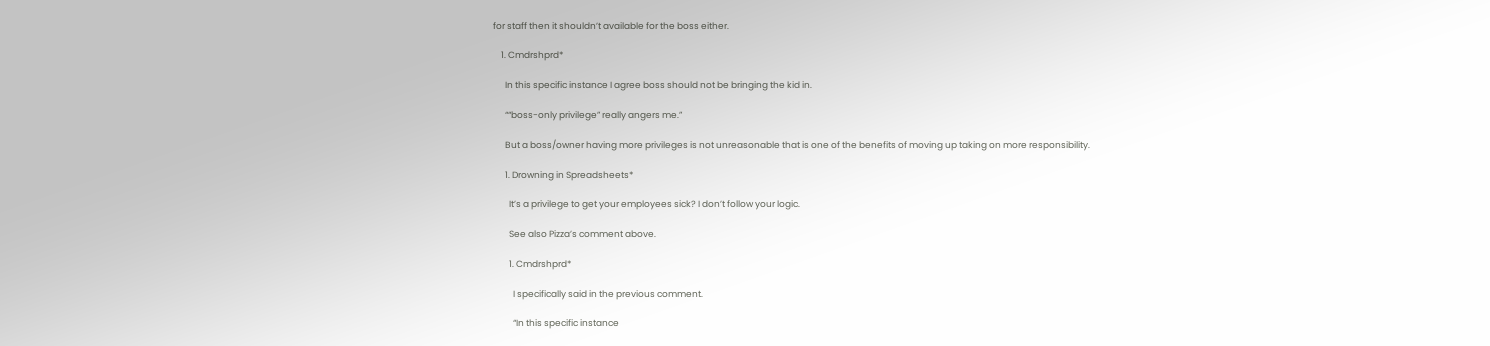for staff then it shouldn’t available for the boss either.

    1. Cmdrshprd*

      In this specific instance I agree boss should not be bringing the kid in.

      ““boss-only privilege” really angers me.”

      But a boss/owner having more privileges is not unreasonable that is one of the benefits of moving up taking on more responsibility.

      1. Drowning in Spreadsheets*

        It’s a privilege to get your employees sick? I don’t follow your logic.

        See also Pizza’s comment above.

        1. Cmdrshprd*

          I specifically said in the previous comment.

          “In this specific instance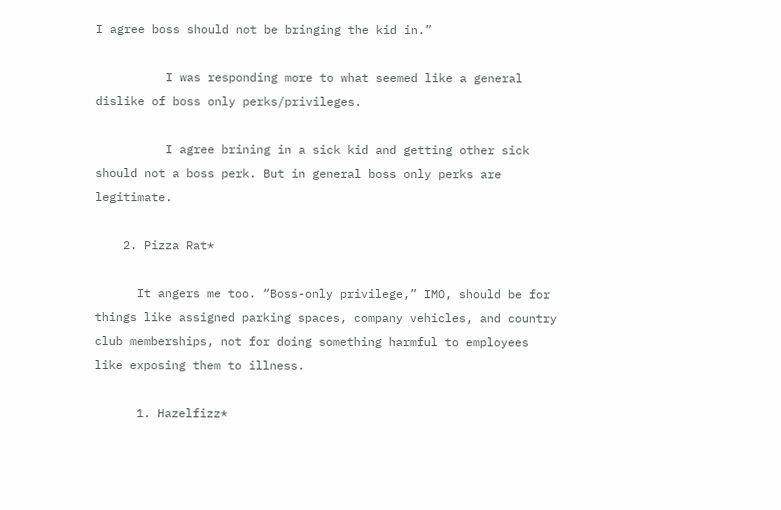I agree boss should not be bringing the kid in.”

          I was responding more to what seemed like a general dislike of boss only perks/privileges.

          I agree brining in a sick kid and getting other sick should not a boss perk. But in general boss only perks are legitimate.

    2. Pizza Rat*

      It angers me too. “Boss-only privilege,” IMO, should be for things like assigned parking spaces, company vehicles, and country club memberships, not for doing something harmful to employees like exposing them to illness.

      1. Hazelfizz*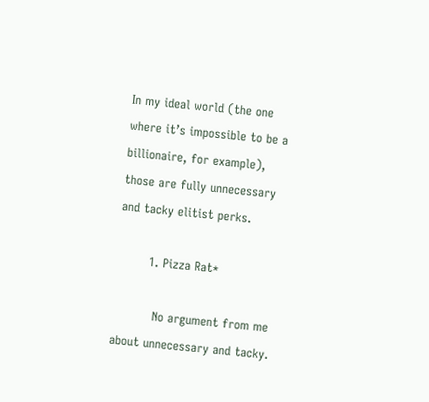In my ideal world (the one where it’s impossible to be a billionaire, for example), those are fully unnecessary and tacky elitist perks.

        1. Pizza Rat*

          No argument from me about unnecessary and tacky.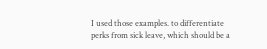I used those examples. to differentiate perks from sick leave, which should be a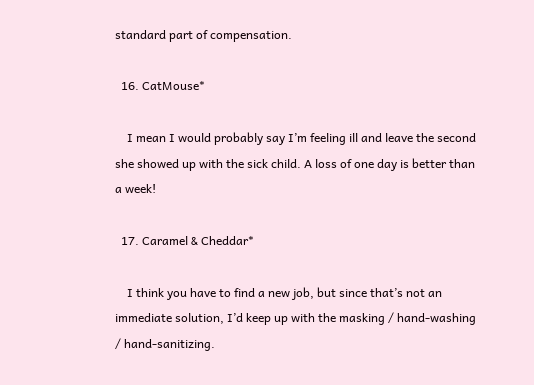standard part of compensation.

  16. CatMouse*

    I mean I would probably say I’m feeling ill and leave the second she showed up with the sick child. A loss of one day is better than a week!

  17. Caramel & Cheddar*

    I think you have to find a new job, but since that’s not an immediate solution, I’d keep up with the masking / hand-washing / hand-sanitizing.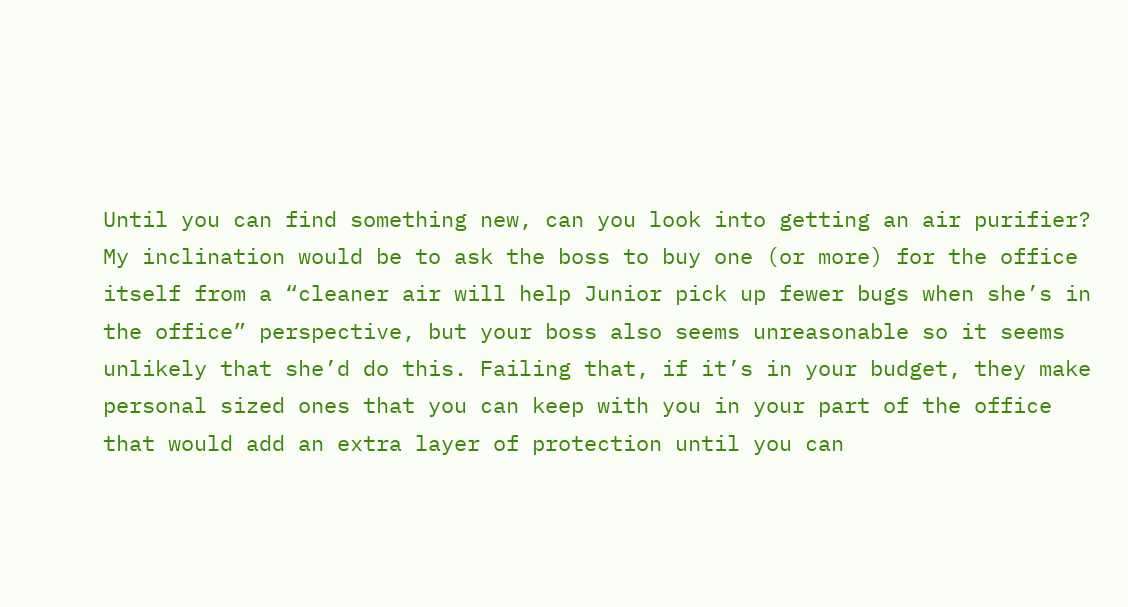Until you can find something new, can you look into getting an air purifier? My inclination would be to ask the boss to buy one (or more) for the office itself from a “cleaner air will help Junior pick up fewer bugs when she’s in the office” perspective, but your boss also seems unreasonable so it seems unlikely that she’d do this. Failing that, if it’s in your budget, they make personal sized ones that you can keep with you in your part of the office that would add an extra layer of protection until you can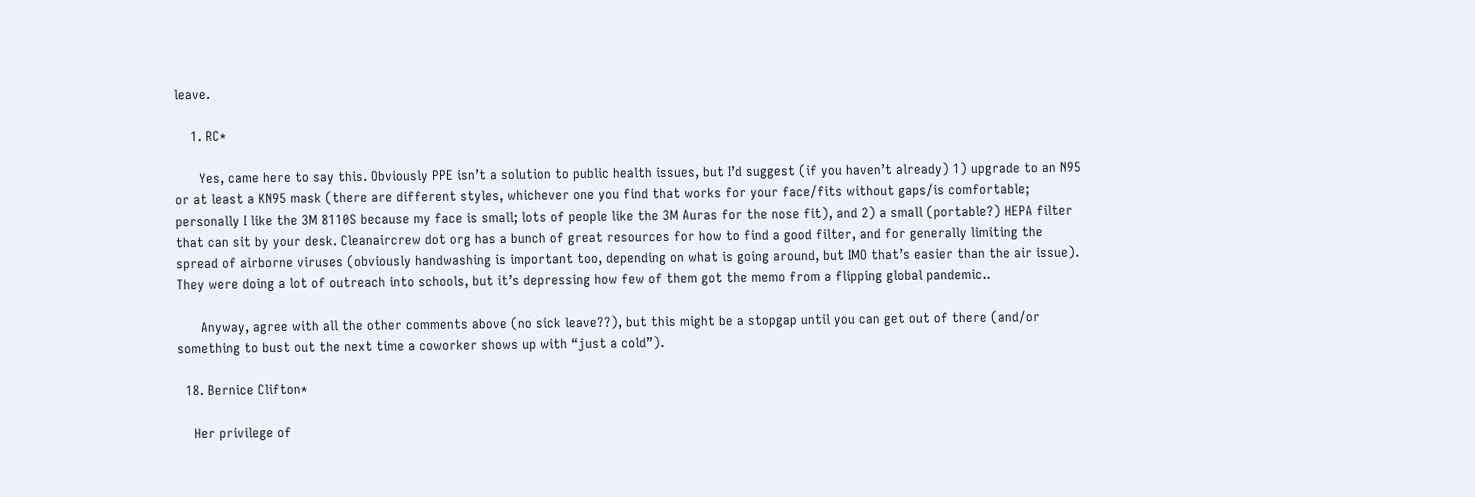leave.

    1. RC*

      Yes, came here to say this. Obviously PPE isn’t a solution to public health issues, but I’d suggest (if you haven’t already) 1) upgrade to an N95 or at least a KN95 mask (there are different styles, whichever one you find that works for your face/fits without gaps/is comfortable; personally I like the 3M 8110S because my face is small; lots of people like the 3M Auras for the nose fit), and 2) a small (portable?) HEPA filter that can sit by your desk. Cleanaircrew dot org has a bunch of great resources for how to find a good filter, and for generally limiting the spread of airborne viruses (obviously handwashing is important too, depending on what is going around, but IMO that’s easier than the air issue). They were doing a lot of outreach into schools, but it’s depressing how few of them got the memo from a flipping global pandemic..

      Anyway, agree with all the other comments above (no sick leave??), but this might be a stopgap until you can get out of there (and/or something to bust out the next time a coworker shows up with “just a cold”).

  18. Bernice Clifton*

    Her privilege of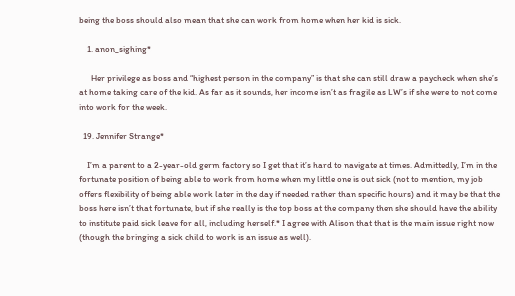being the boss should also mean that she can work from home when her kid is sick.

    1. anon_sighing*

      Her privilege as boss and “highest person in the company” is that she can still draw a paycheck when she’s at home taking care of the kid. As far as it sounds, her income isn’t as fragile as LW’s if she were to not come into work for the week.

  19. Jennifer Strange*

    I’m a parent to a 2-year-old germ factory so I get that it’s hard to navigate at times. Admittedly, I’m in the fortunate position of being able to work from home when my little one is out sick (not to mention, my job offers flexibility of being able work later in the day if needed rather than specific hours) and it may be that the boss here isn’t that fortunate, but if she really is the top boss at the company then she should have the ability to institute paid sick leave for all, including herself.* I agree with Alison that that is the main issue right now (though the bringing a sick child to work is an issue as well).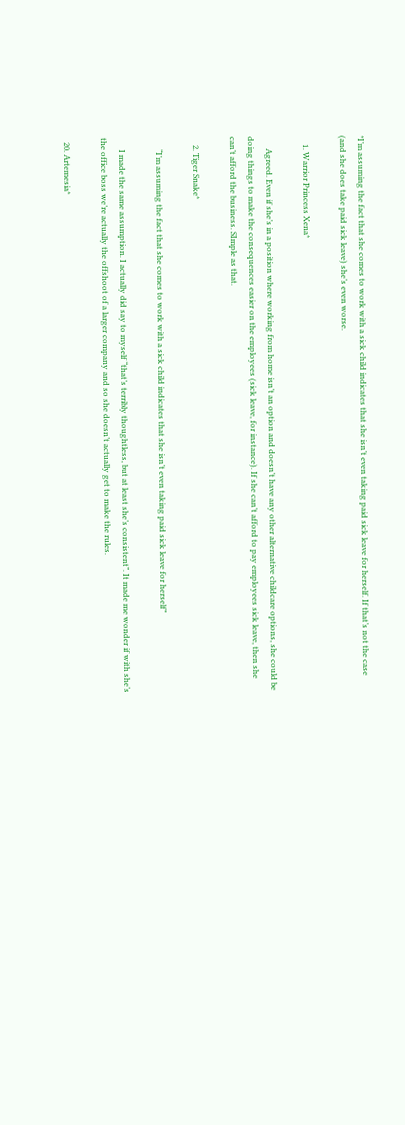*I’m assuming the fact that she comes to work with a sick child indicates that she isn’t even taking paid sick leave for herself. If that’s not the case (and she does take paid sick leave) she’s even worse.

    1. Warrior Princess Xena*

      Agreed. Even if she’s in a position where working from home isn’t an option and doesn’t have any other alternative childcare options, she could be doing things to make the consequences easier on the employees (sick leave, for instance). If she can’t afford to pay employees sick leave, then she can’t afford the business. SImple as that.

    2. Tiger Snake*

      “I’m assuming the fact that she comes to work with a sick child indicates that she isn’t even taking paid sick leave for herself”

      I made the same assumption. I actually did say to myself “that’s terribly thoughtless, but at least she’s consistent”. It made me wonder if with she’s the office boss we’re actually the offshoot of a larger company and so she doesn’t actually get to make the rules.

  20. Artemesia*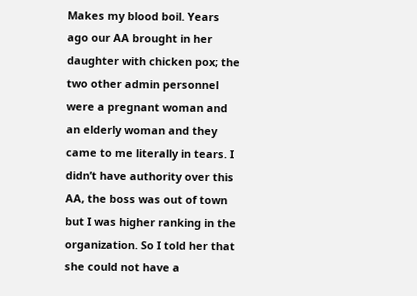Makes my blood boil. Years ago our AA brought in her daughter with chicken pox; the two other admin personnel were a pregnant woman and an elderly woman and they came to me literally in tears. I didn’t have authority over this AA, the boss was out of town but I was higher ranking in the organization. So I told her that she could not have a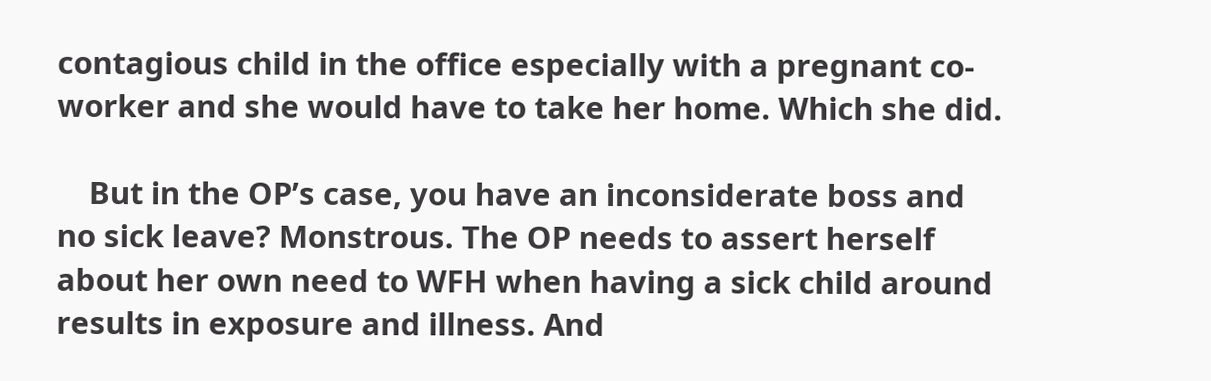contagious child in the office especially with a pregnant co-worker and she would have to take her home. Which she did.

    But in the OP’s case, you have an inconsiderate boss and no sick leave? Monstrous. The OP needs to assert herself about her own need to WFH when having a sick child around results in exposure and illness. And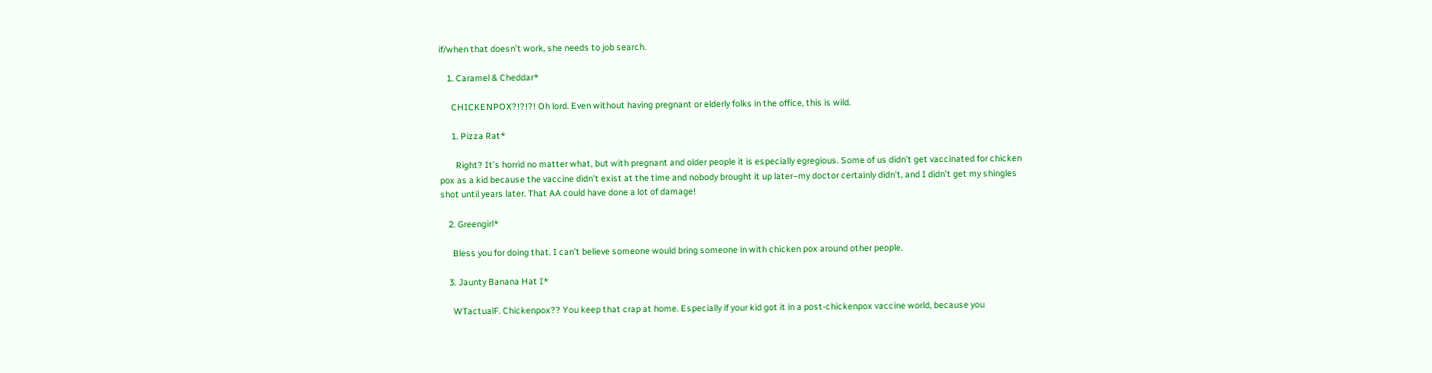if/when that doesn’t work, she needs to job search.

    1. Caramel & Cheddar*

      CHICKENPOX?!?!?! Oh lord. Even without having pregnant or elderly folks in the office, this is wild.

      1. Pizza Rat*

        Right? It’s horrid no matter what, but with pregnant and older people it is especially egregious. Some of us didn’t get vaccinated for chicken pox as a kid because the vaccine didn’t exist at the time and nobody brought it up later–my doctor certainly didn’t, and I didn’t get my shingles shot until years later. That AA could have done a lot of damage!

    2. Greengirl*

      Bless you for doing that. I can’t believe someone would bring someone in with chicken pox around other people.

    3. Jaunty Banana Hat I*

      WTactualF. Chickenpox?? You keep that crap at home. Especially if your kid got it in a post-chickenpox vaccine world, because you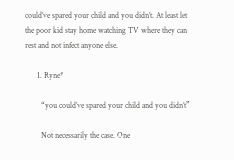could’ve spared your child and you didn’t. At least let the poor kid stay home watching TV where they can rest and not infect anyone else.

      1. Ryne*

        “you could’ve spared your child and you didn’t”

        Not necessarily the case. One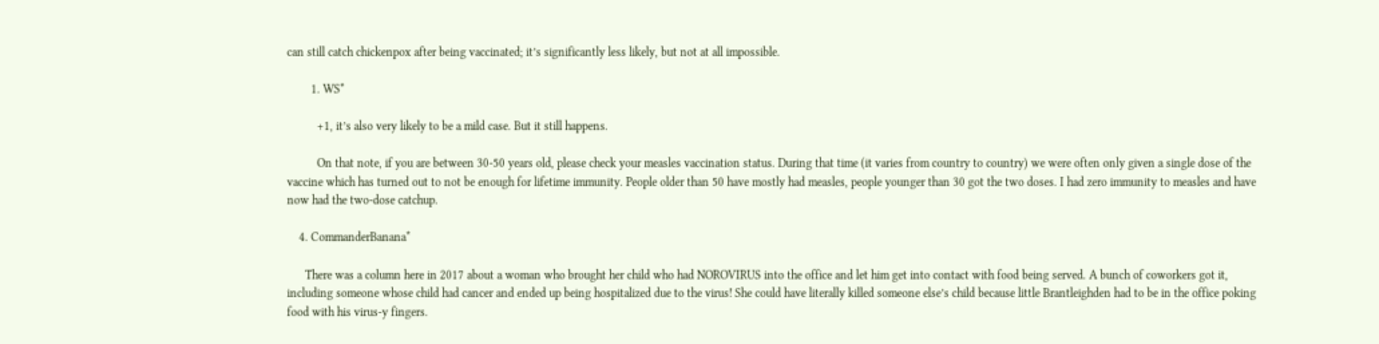can still catch chickenpox after being vaccinated; it’s significantly less likely, but not at all impossible.

        1. WS*

          +1, it’s also very likely to be a mild case. But it still happens.

          On that note, if you are between 30-50 years old, please check your measles vaccination status. During that time (it varies from country to country) we were often only given a single dose of the vaccine which has turned out to not be enough for lifetime immunity. People older than 50 have mostly had measles, people younger than 30 got the two doses. I had zero immunity to measles and have now had the two-dose catchup.

    4. CommanderBanana*

      There was a column here in 2017 about a woman who brought her child who had NOROVIRUS into the office and let him get into contact with food being served. A bunch of coworkers got it, including someone whose child had cancer and ended up being hospitalized due to the virus! She could have literally killed someone else’s child because little Brantleighden had to be in the office poking food with his virus-y fingers.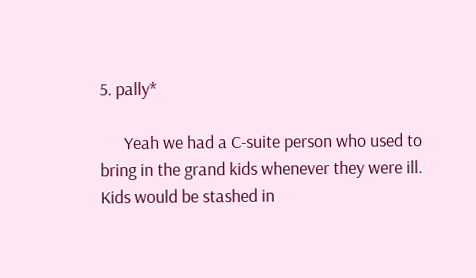5. pally*

      Yeah we had a C-suite person who used to bring in the grand kids whenever they were ill. Kids would be stashed in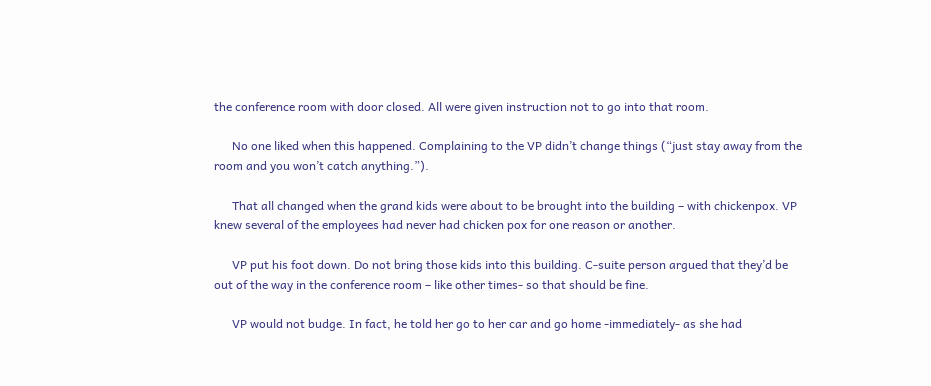the conference room with door closed. All were given instruction not to go into that room.

      No one liked when this happened. Complaining to the VP didn’t change things (“just stay away from the room and you won’t catch anything.”).

      That all changed when the grand kids were about to be brought into the building – with chickenpox. VP knew several of the employees had never had chicken pox for one reason or another.

      VP put his foot down. Do not bring those kids into this building. C-suite person argued that they’d be out of the way in the conference room – like other times- so that should be fine.

      VP would not budge. In fact, he told her go to her car and go home -immediately- as she had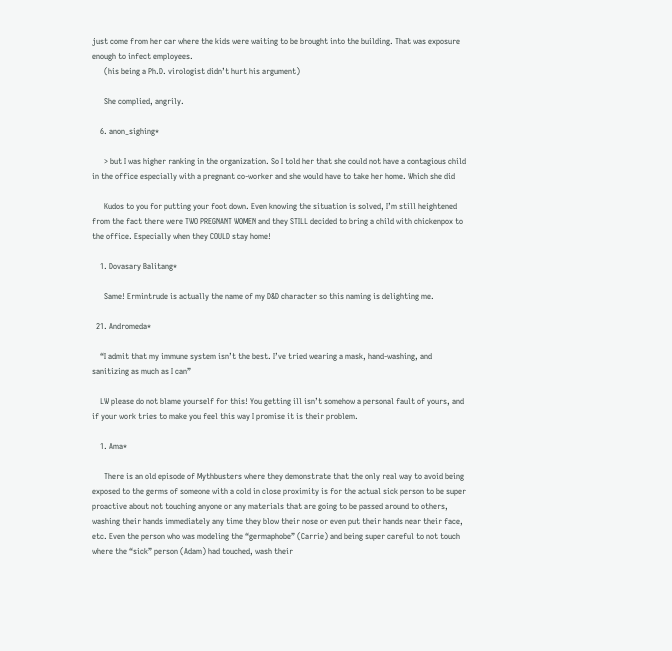just come from her car where the kids were waiting to be brought into the building. That was exposure enough to infect employees.
      (his being a Ph.D. virologist didn’t hurt his argument)

      She complied, angrily.

    6. anon_sighing*

      > but I was higher ranking in the organization. So I told her that she could not have a contagious child in the office especially with a pregnant co-worker and she would have to take her home. Which she did

      Kudos to you for putting your foot down. Even knowing the situation is solved, I’m still heightened from the fact there were TWO PREGNANT WOMEN and they STILL decided to bring a child with chickenpox to the office. Especially when they COULD stay home!

    1. Dovasary Balitang*

      Same! Ermintrude is actually the name of my D&D character so this naming is delighting me.

  21. Andromeda*

    “I admit that my immune system isn’t the best. I’ve tried wearing a mask, hand-washing, and sanitizing as much as I can”

    LW please do not blame yourself for this! You getting ill isn’t somehow a personal fault of yours, and if your work tries to make you feel this way I promise it is their problem.

    1. Ama*

      There is an old episode of Mythbusters where they demonstrate that the only real way to avoid being exposed to the germs of someone with a cold in close proximity is for the actual sick person to be super proactive about not touching anyone or any materials that are going to be passed around to others, washing their hands immediately any time they blow their nose or even put their hands near their face, etc. Even the person who was modeling the “germaphobe” (Carrie) and being super careful to not touch where the “sick” person (Adam) had touched, wash their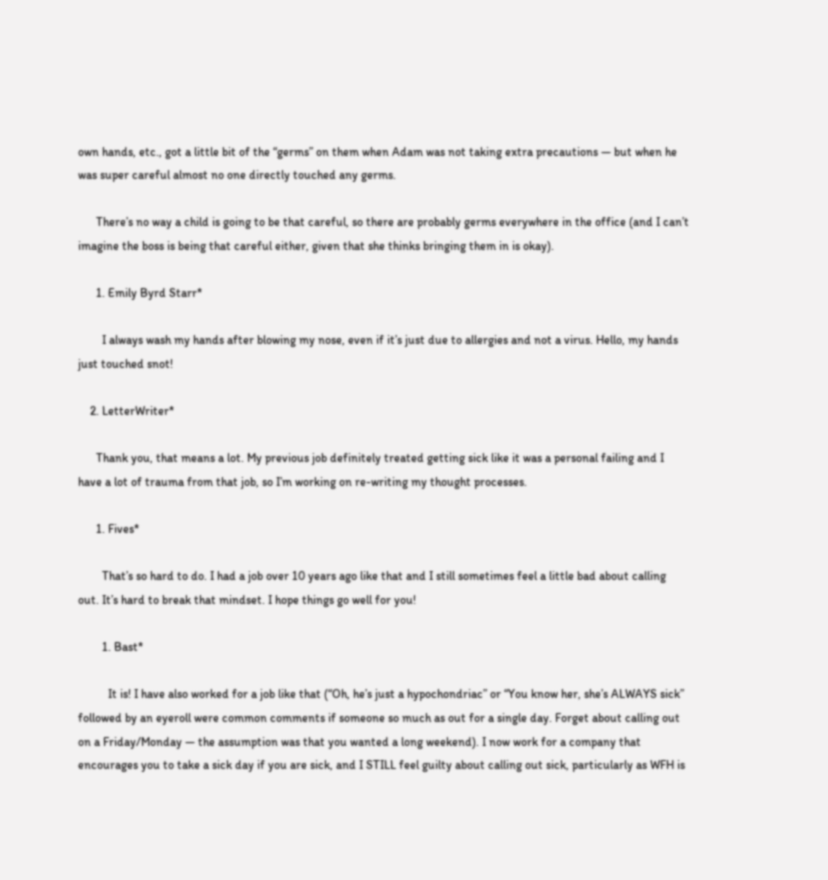own hands, etc., got a little bit of the “germs” on them when Adam was not taking extra precautions — but when he was super careful almost no one directly touched any germs.

      There’s no way a child is going to be that careful, so there are probably germs everywhere in the office (and I can’t imagine the boss is being that careful either, given that she thinks bringing them in is okay).

      1. Emily Byrd Starr*

        I always wash my hands after blowing my nose, even if it’s just due to allergies and not a virus. Hello, my hands just touched snot!

    2. LetterWriter*

      Thank you, that means a lot. My previous job definitely treated getting sick like it was a personal failing and I have a lot of trauma from that job, so I’m working on re-writing my thought processes.

      1. Fives*

        That’s so hard to do. I had a job over 10 years ago like that and I still sometimes feel a little bad about calling out. It’s hard to break that mindset. I hope things go well for you!

        1. Bast*

          It is! I have also worked for a job like that (“Oh, he’s just a hypochondriac” or “You know her, she’s ALWAYS sick” followed by an eyeroll were common comments if someone so much as out for a single day. Forget about calling out on a Friday/Monday — the assumption was that you wanted a long weekend). I now work for a company that encourages you to take a sick day if you are sick, and I STILL feel guilty about calling out sick, particularly as WFH is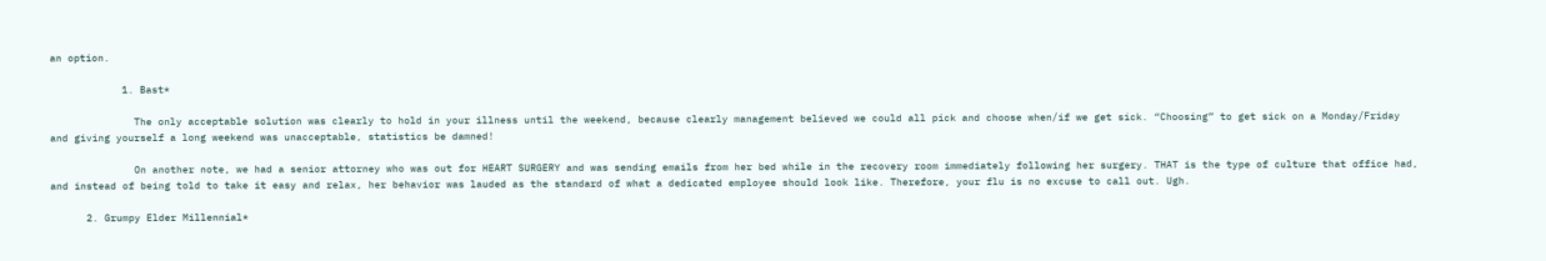an option.

            1. Bast*

              The only acceptable solution was clearly to hold in your illness until the weekend, because clearly management believed we could all pick and choose when/if we get sick. “Choosing” to get sick on a Monday/Friday and giving yourself a long weekend was unacceptable, statistics be damned!

              On another note, we had a senior attorney who was out for HEART SURGERY and was sending emails from her bed while in the recovery room immediately following her surgery. THAT is the type of culture that office had, and instead of being told to take it easy and relax, her behavior was lauded as the standard of what a dedicated employee should look like. Therefore, your flu is no excuse to call out. Ugh.

      2. Grumpy Elder Millennial*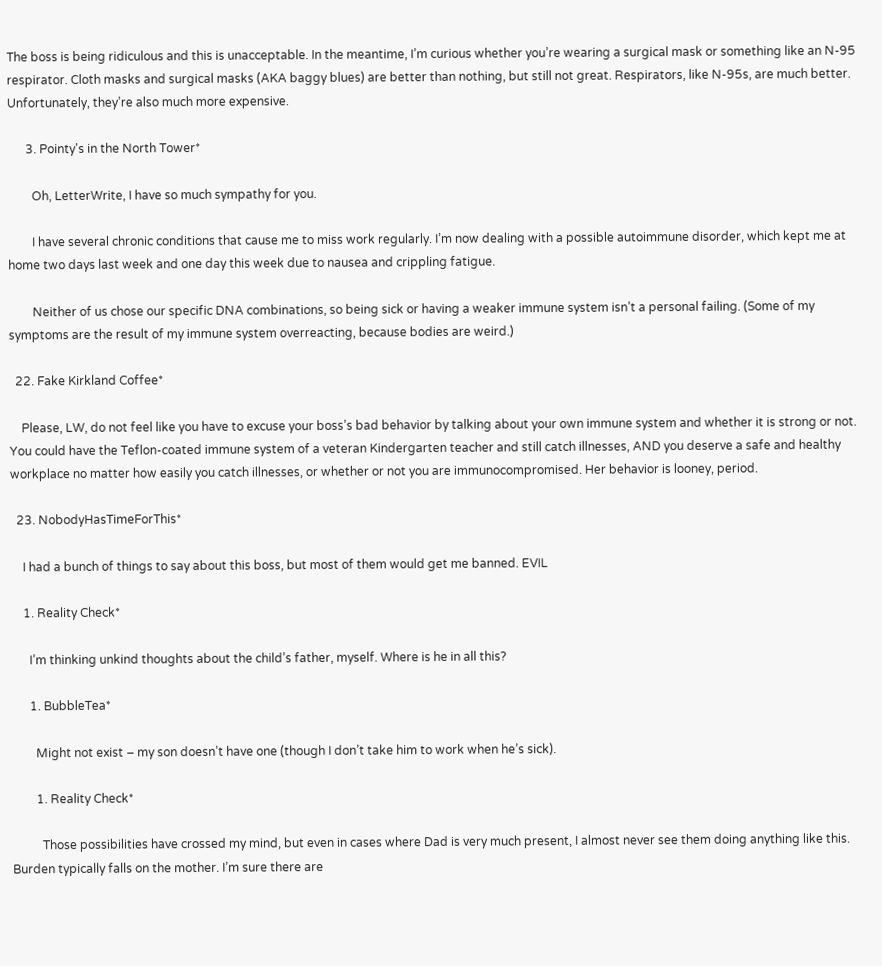The boss is being ridiculous and this is unacceptable. In the meantime, I’m curious whether you’re wearing a surgical mask or something like an N-95 respirator. Cloth masks and surgical masks (AKA baggy blues) are better than nothing, but still not great. Respirators, like N-95s, are much better. Unfortunately, they’re also much more expensive.

      3. Pointy's in the North Tower*

        Oh, LetterWrite, I have so much sympathy for you.

        I have several chronic conditions that cause me to miss work regularly. I’m now dealing with a possible autoimmune disorder, which kept me at home two days last week and one day this week due to nausea and crippling fatigue.

        Neither of us chose our specific DNA combinations, so being sick or having a weaker immune system isn’t a personal failing. (Some of my symptoms are the result of my immune system overreacting, because bodies are weird.)

  22. Fake Kirkland Coffee*

    Please, LW, do not feel like you have to excuse your boss’s bad behavior by talking about your own immune system and whether it is strong or not. You could have the Teflon-coated immune system of a veteran Kindergarten teacher and still catch illnesses, AND you deserve a safe and healthy workplace no matter how easily you catch illnesses, or whether or not you are immunocompromised. Her behavior is looney, period.

  23. NobodyHasTimeForThis*

    I had a bunch of things to say about this boss, but most of them would get me banned. EVIL

    1. Reality Check*

      I’m thinking unkind thoughts about the child’s father, myself. Where is he in all this?

      1. BubbleTea*

        Might not exist – my son doesn’t have one (though I don’t take him to work when he’s sick).

        1. Reality Check*

          Those possibilities have crossed my mind, but even in cases where Dad is very much present, I almost never see them doing anything like this. Burden typically falls on the mother. I’m sure there are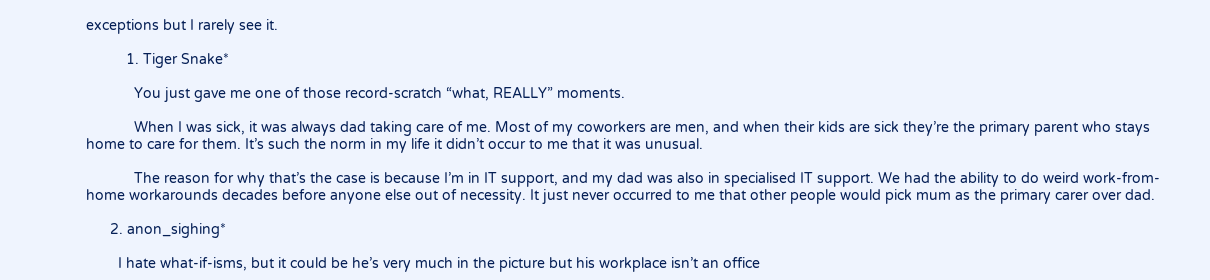exceptions but I rarely see it.

          1. Tiger Snake*

            You just gave me one of those record-scratch “what, REALLY” moments.

            When I was sick, it was always dad taking care of me. Most of my coworkers are men, and when their kids are sick they’re the primary parent who stays home to care for them. It’s such the norm in my life it didn’t occur to me that it was unusual.

            The reason for why that’s the case is because I’m in IT support, and my dad was also in specialised IT support. We had the ability to do weird work-from-home workarounds decades before anyone else out of necessity. It just never occurred to me that other people would pick mum as the primary carer over dad.

      2. anon_sighing*

        I hate what-if-isms, but it could be he’s very much in the picture but his workplace isn’t an office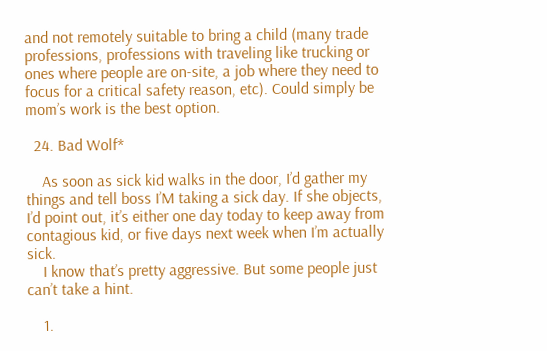and not remotely suitable to bring a child (many trade professions, professions with traveling like trucking or ones where people are on-site, a job where they need to focus for a critical safety reason, etc). Could simply be mom’s work is the best option.

  24. Bad Wolf*

    As soon as sick kid walks in the door, I’d gather my things and tell boss I’M taking a sick day. If she objects, I’d point out, it’s either one day today to keep away from contagious kid, or five days next week when I’m actually sick.
    I know that’s pretty aggressive. But some people just can’t take a hint.

    1.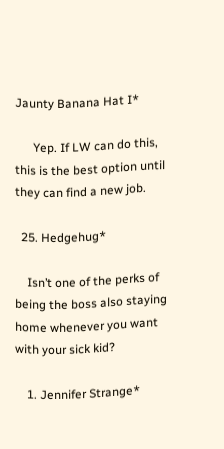Jaunty Banana Hat I*

      Yep. If LW can do this, this is the best option until they can find a new job.

  25. Hedgehug*

    Isn’t one of the perks of being the boss also staying home whenever you want with your sick kid?

    1. Jennifer Strange*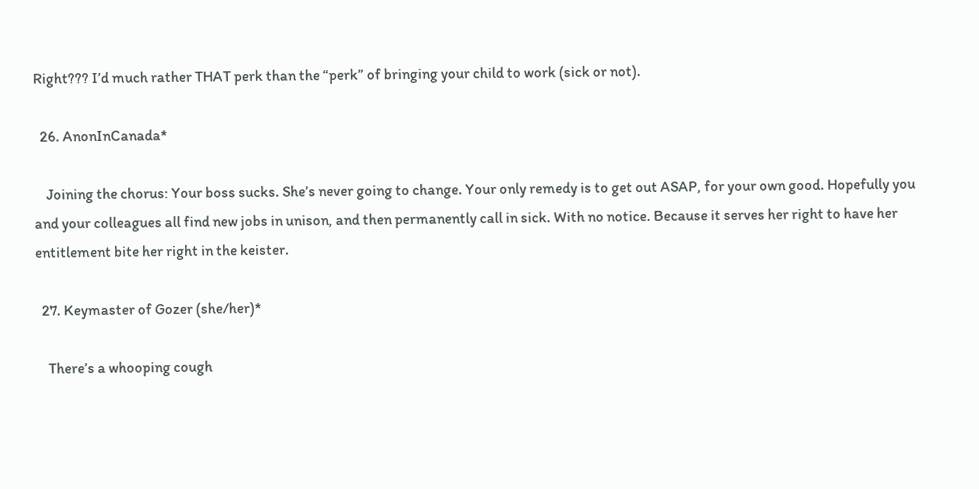Right??? I’d much rather THAT perk than the “perk” of bringing your child to work (sick or not).

  26. AnonInCanada*

    Joining the chorus: Your boss sucks. She’s never going to change. Your only remedy is to get out ASAP, for your own good. Hopefully you and your colleagues all find new jobs in unison, and then permanently call in sick. With no notice. Because it serves her right to have her entitlement bite her right in the keister.

  27. Keymaster of Gozer (she/her)*

    There’s a whooping cough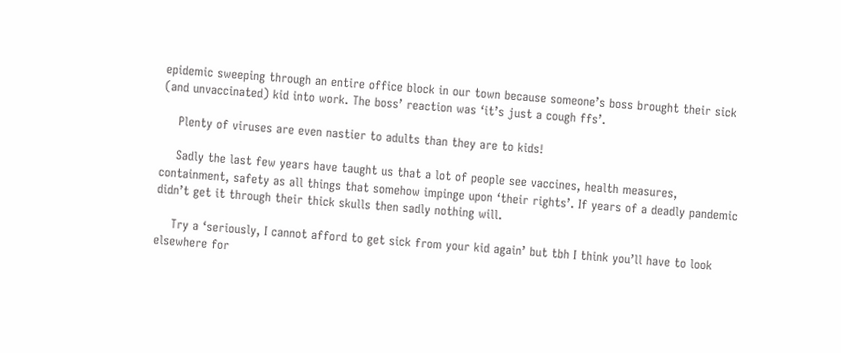epidemic sweeping through an entire office block in our town because someone’s boss brought their sick (and unvaccinated) kid into work. The boss’ reaction was ‘it’s just a cough ffs’.

    Plenty of viruses are even nastier to adults than they are to kids!

    Sadly the last few years have taught us that a lot of people see vaccines, health measures, containment, safety as all things that somehow impinge upon ‘their rights’. If years of a deadly pandemic didn’t get it through their thick skulls then sadly nothing will.

    Try a ‘seriously, I cannot afford to get sick from your kid again’ but tbh I think you’ll have to look elsewhere for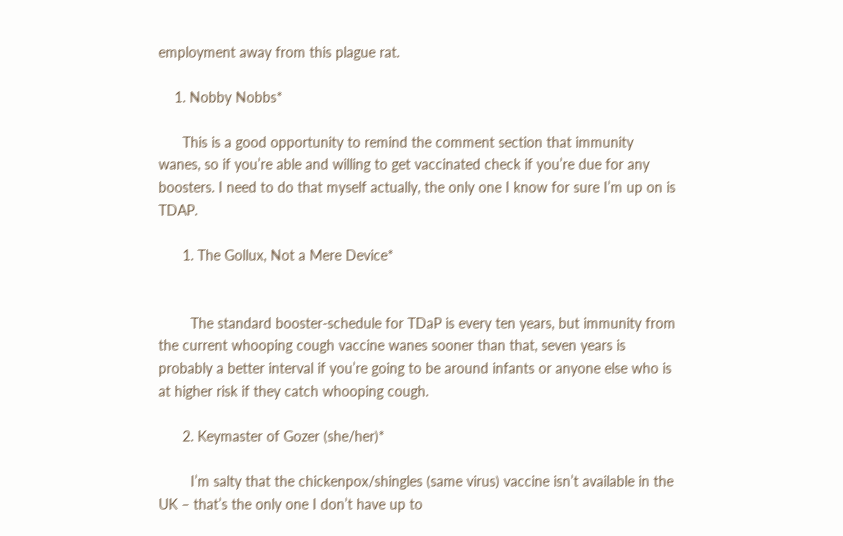employment away from this plague rat.

    1. Nobby Nobbs*

      This is a good opportunity to remind the comment section that immunity wanes, so if you’re able and willing to get vaccinated check if you’re due for any boosters. I need to do that myself actually, the only one I know for sure I’m up on is TDAP.

      1. The Gollux, Not a Mere Device*


        The standard booster-schedule for TDaP is every ten years, but immunity from the current whooping cough vaccine wanes sooner than that, seven years is probably a better interval if you’re going to be around infants or anyone else who is at higher risk if they catch whooping cough.

      2. Keymaster of Gozer (she/her)*

        I’m salty that the chickenpox/shingles (same virus) vaccine isn’t available in the UK – that’s the only one I don’t have up to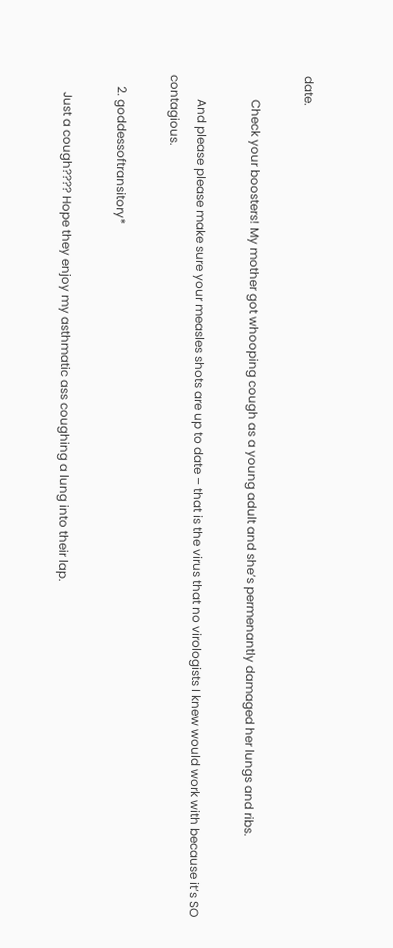date.

        Check your boosters! My mother got whooping cough as a young adult and she’s permenantly damaged her lungs and ribs.

        And please please make sure your measles shots are up to date – that is the virus that no virologists I knew would work with because it’s SO contagious.

    2. goddessoftransitory*

      Just a cough???? Hope they enjoy my asthmatic ass coughing a lung into their lap.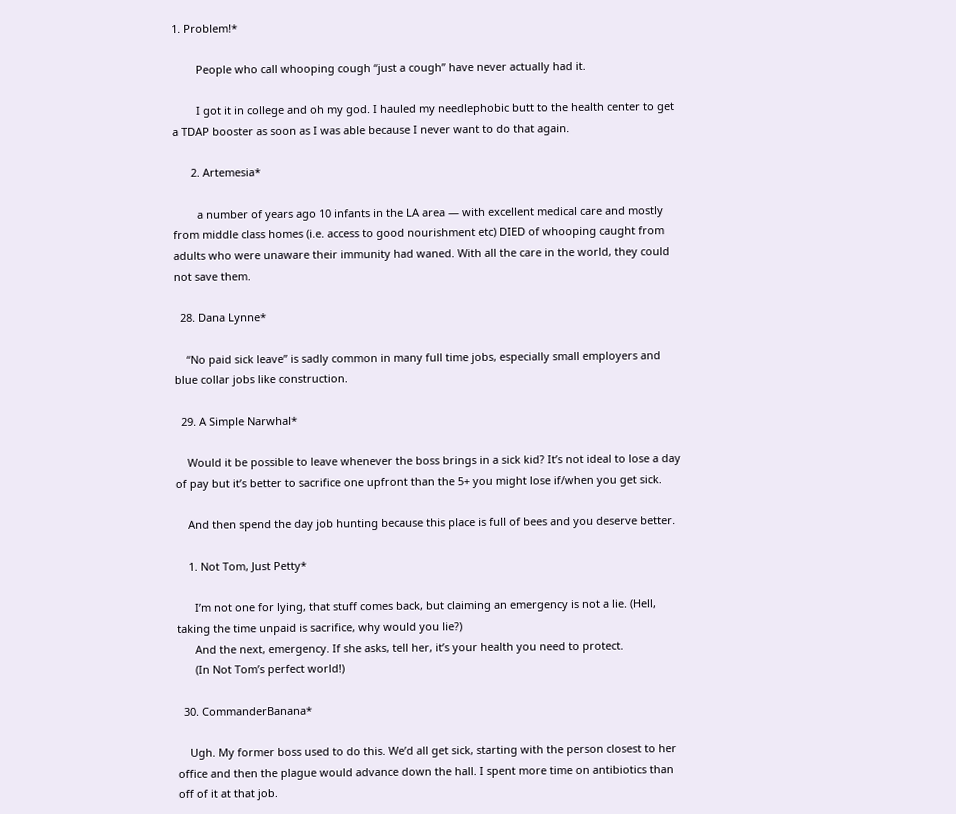1. Problem!*

        People who call whooping cough “just a cough” have never actually had it.

        I got it in college and oh my god. I hauled my needlephobic butt to the health center to get a TDAP booster as soon as I was able because I never want to do that again.

      2. Artemesia*

        a number of years ago 10 infants in the LA area — with excellent medical care and mostly from middle class homes (i.e. access to good nourishment etc) DIED of whooping caught from adults who were unaware their immunity had waned. With all the care in the world, they could not save them.

  28. Dana Lynne*

    “No paid sick leave” is sadly common in many full time jobs, especially small employers and blue collar jobs like construction.

  29. A Simple Narwhal*

    Would it be possible to leave whenever the boss brings in a sick kid? It’s not ideal to lose a day of pay but it’s better to sacrifice one upfront than the 5+ you might lose if/when you get sick.

    And then spend the day job hunting because this place is full of bees and you deserve better.

    1. Not Tom, Just Petty*

      I’m not one for lying, that stuff comes back, but claiming an emergency is not a lie. (Hell, taking the time unpaid is sacrifice, why would you lie?)
      And the next, emergency. If she asks, tell her, it’s your health you need to protect.
      (In Not Tom’s perfect world!)

  30. CommanderBanana*

    Ugh. My former boss used to do this. We’d all get sick, starting with the person closest to her office and then the plague would advance down the hall. I spent more time on antibiotics than off of it at that job.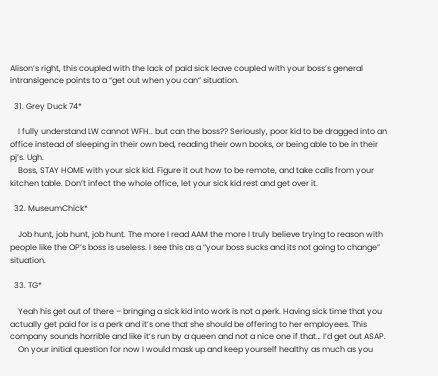Alison’s right, this coupled with the lack of paid sick leave coupled with your boss’s general intransigence points to a “get out when you can” situation.

  31. Grey Duck 74*

    I fully understand LW cannot WFH.. but can the boss?? Seriously, poor kid to be dragged into an office instead of sleeping in their own bed, reading their own books, or being able to be in their pj’s. Ugh.
    Boss, STAY HOME with your sick kid. Figure it out how to be remote, and take calls from your kitchen table. Don’t infect the whole office, let your sick kid rest and get over it.

  32. MuseumChick*

    Job hunt, job hunt, job hunt. The more I read AAM the more I truly believe trying to reason with people like the OP’s boss is useless. I see this as a “your boss sucks and its not going to change” situation.

  33. TG*

    Yeah his get out of there – bringing a sick kid into work is not a perk. Having sick time that you actually get paid for is a perk and it’s one that she should be offering to her employees. This company sounds horrible and like it’s run by a queen and not a nice one if that… I’d get out ASAP.
    On your initial question for now I would mask up and keep yourself healthy as much as you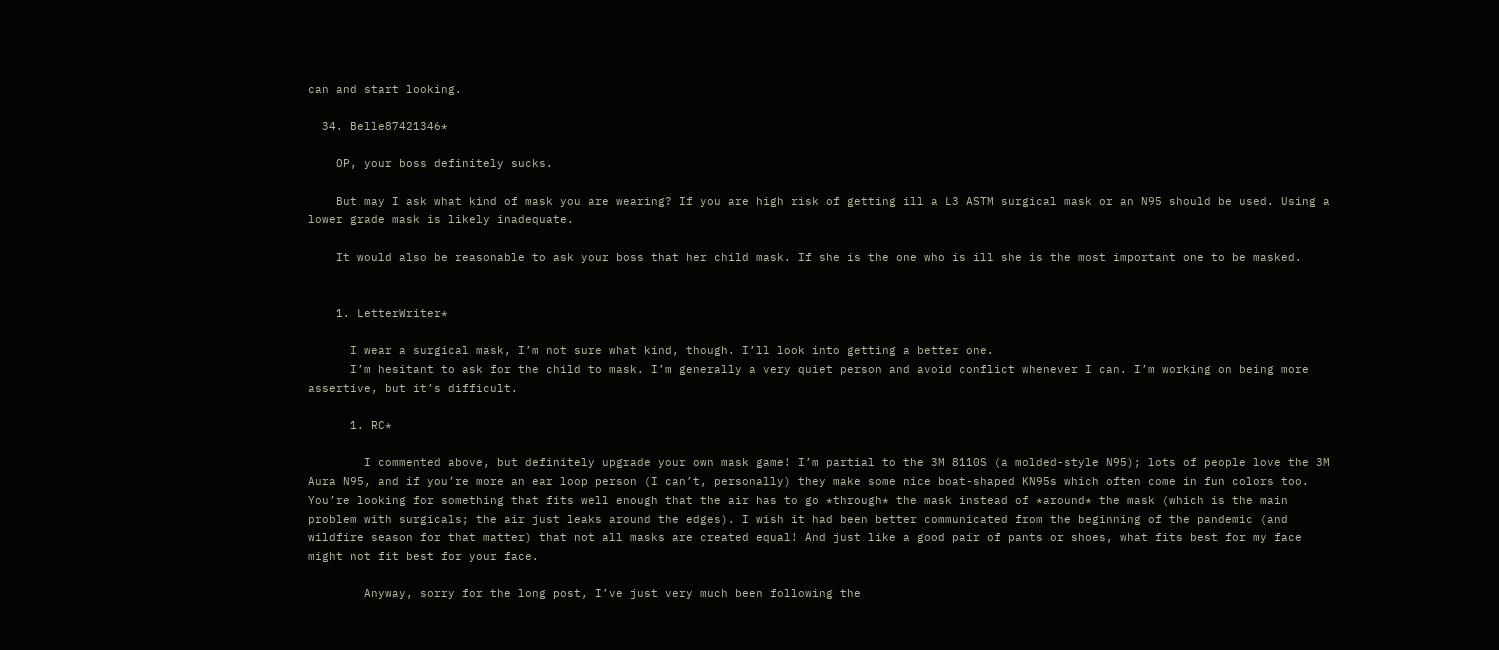can and start looking.

  34. Belle87421346*

    OP, your boss definitely sucks.

    But may I ask what kind of mask you are wearing? If you are high risk of getting ill a L3 ASTM surgical mask or an N95 should be used. Using a lower grade mask is likely inadequate.

    It would also be reasonable to ask your boss that her child mask. If she is the one who is ill she is the most important one to be masked.


    1. LetterWriter*

      I wear a surgical mask, I’m not sure what kind, though. I’ll look into getting a better one.
      I’m hesitant to ask for the child to mask. I’m generally a very quiet person and avoid conflict whenever I can. I’m working on being more assertive, but it’s difficult.

      1. RC*

        I commented above, but definitely upgrade your own mask game! I’m partial to the 3M 8110S (a molded-style N95); lots of people love the 3M Aura N95, and if you’re more an ear loop person (I can’t, personally) they make some nice boat-shaped KN95s which often come in fun colors too. You’re looking for something that fits well enough that the air has to go *through* the mask instead of *around* the mask (which is the main problem with surgicals; the air just leaks around the edges). I wish it had been better communicated from the beginning of the pandemic (and wildfire season for that matter) that not all masks are created equal! And just like a good pair of pants or shoes, what fits best for my face might not fit best for your face.

        Anyway, sorry for the long post, I’ve just very much been following the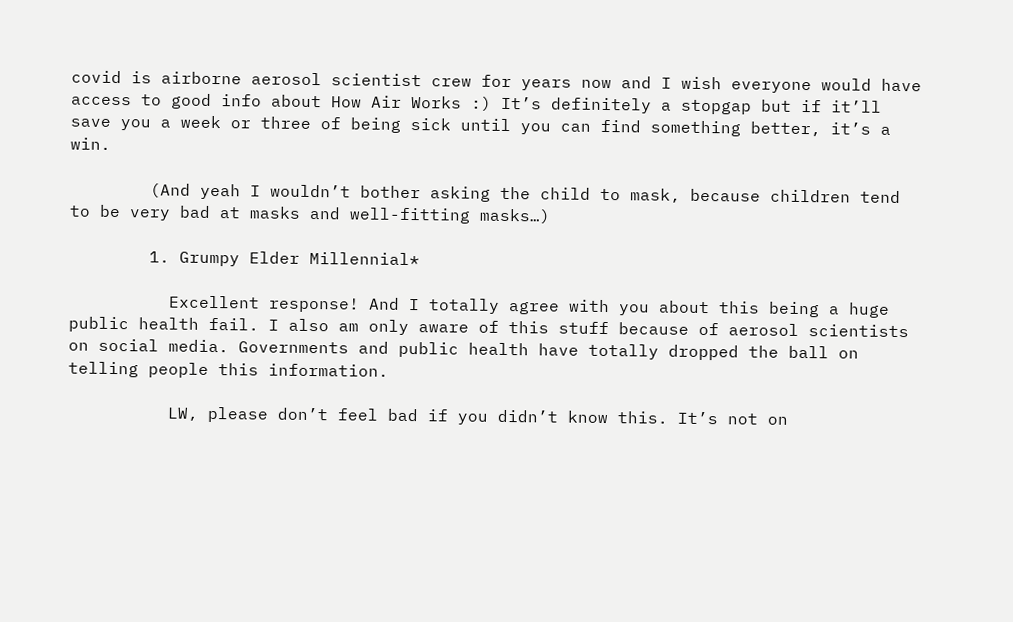covid is airborne aerosol scientist crew for years now and I wish everyone would have access to good info about How Air Works :) It’s definitely a stopgap but if it’ll save you a week or three of being sick until you can find something better, it’s a win.

        (And yeah I wouldn’t bother asking the child to mask, because children tend to be very bad at masks and well-fitting masks…)

        1. Grumpy Elder Millennial*

          Excellent response! And I totally agree with you about this being a huge public health fail. I also am only aware of this stuff because of aerosol scientists on social media. Governments and public health have totally dropped the ball on telling people this information.

          LW, please don’t feel bad if you didn’t know this. It’s not on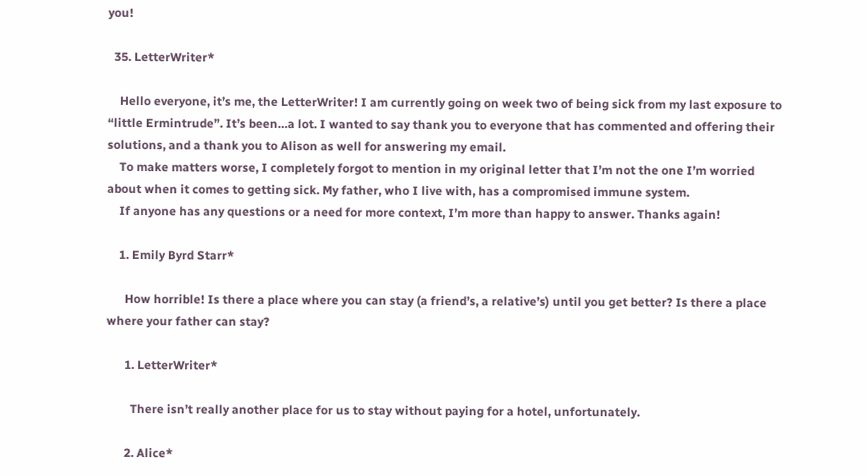you!

  35. LetterWriter*

    Hello everyone, it’s me, the LetterWriter! I am currently going on week two of being sick from my last exposure to “little Ermintrude”. It’s been…a lot. I wanted to say thank you to everyone that has commented and offering their solutions, and a thank you to Alison as well for answering my email.
    To make matters worse, I completely forgot to mention in my original letter that I’m not the one I’m worried about when it comes to getting sick. My father, who I live with, has a compromised immune system.
    If anyone has any questions or a need for more context, I’m more than happy to answer. Thanks again!

    1. Emily Byrd Starr*

      How horrible! Is there a place where you can stay (a friend’s, a relative’s) until you get better? Is there a place where your father can stay?

      1. LetterWriter*

        There isn’t really another place for us to stay without paying for a hotel, unfortunately.

      2. Alice*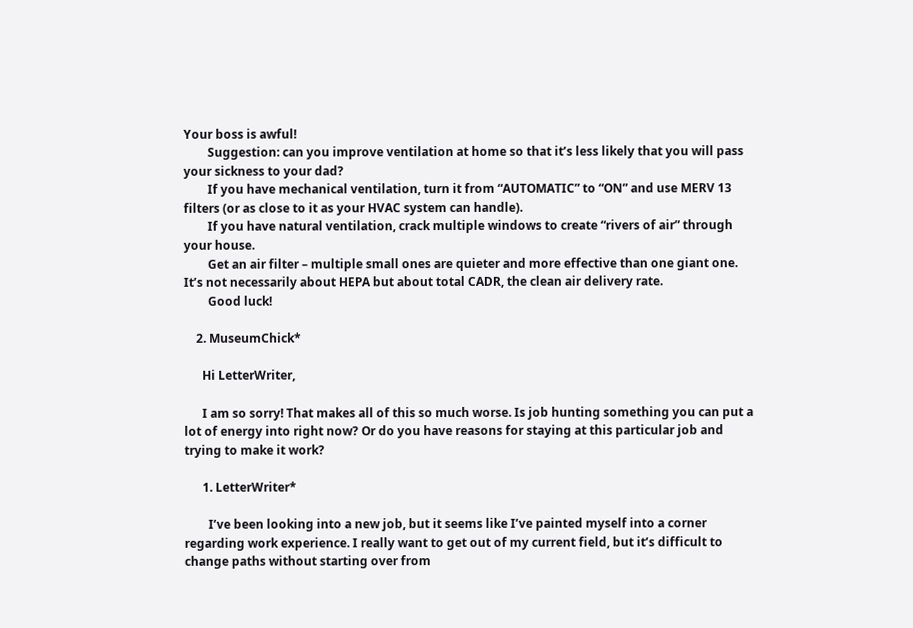Your boss is awful!
        Suggestion: can you improve ventilation at home so that it’s less likely that you will pass your sickness to your dad?
        If you have mechanical ventilation, turn it from “AUTOMATIC” to “ON” and use MERV 13 filters (or as close to it as your HVAC system can handle).
        If you have natural ventilation, crack multiple windows to create “rivers of air” through your house.
        Get an air filter – multiple small ones are quieter and more effective than one giant one. It’s not necessarily about HEPA but about total CADR, the clean air delivery rate.
        Good luck!

    2. MuseumChick*

      Hi LetterWriter,

      I am so sorry! That makes all of this so much worse. Is job hunting something you can put a lot of energy into right now? Or do you have reasons for staying at this particular job and trying to make it work?

      1. LetterWriter*

        I’ve been looking into a new job, but it seems like I’ve painted myself into a corner regarding work experience. I really want to get out of my current field, but it’s difficult to change paths without starting over from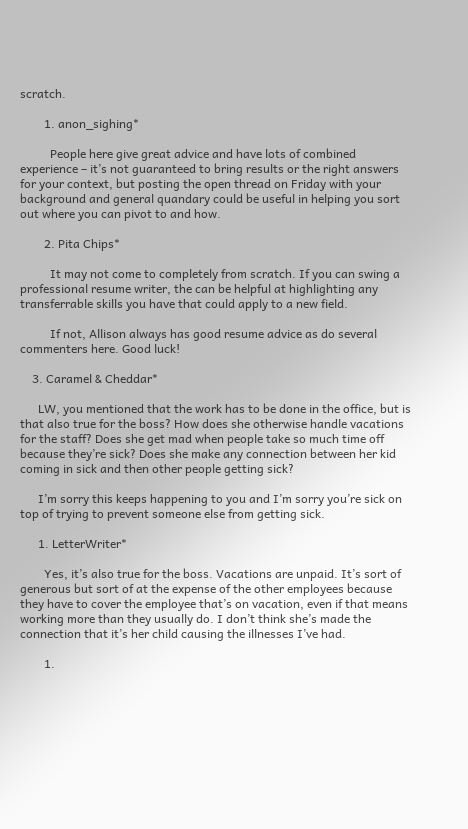scratch.

        1. anon_sighing*

          People here give great advice and have lots of combined experience – it’s not guaranteed to bring results or the right answers for your context, but posting the open thread on Friday with your background and general quandary could be useful in helping you sort out where you can pivot to and how.

        2. Pita Chips*

          It may not come to completely from scratch. If you can swing a professional resume writer, the can be helpful at highlighting any transferrable skills you have that could apply to a new field.

          If not, Allison always has good resume advice as do several commenters here. Good luck!

    3. Caramel & Cheddar*

      LW, you mentioned that the work has to be done in the office, but is that also true for the boss? How does she otherwise handle vacations for the staff? Does she get mad when people take so much time off because they’re sick? Does she make any connection between her kid coming in sick and then other people getting sick?

      I’m sorry this keeps happening to you and I’m sorry you’re sick on top of trying to prevent someone else from getting sick.

      1. LetterWriter*

        Yes, it’s also true for the boss. Vacations are unpaid. It’s sort of generous but sort of at the expense of the other employees because they have to cover the employee that’s on vacation, even if that means working more than they usually do. I don’t think she’s made the connection that it’s her child causing the illnesses I’ve had.

        1.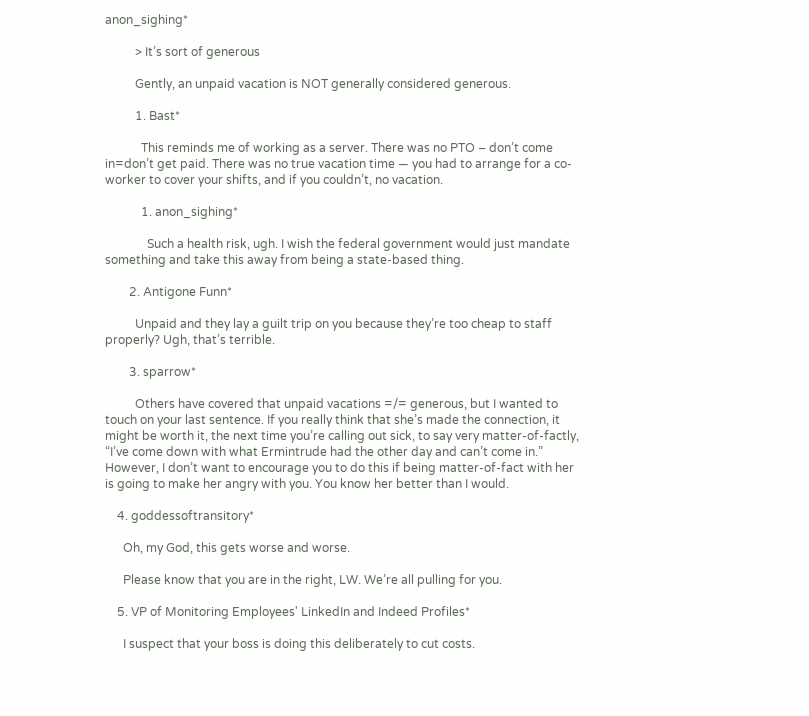anon_sighing*

          > It’s sort of generous

          Gently, an unpaid vacation is NOT generally considered generous.

          1. Bast*

            This reminds me of working as a server. There was no PTO – don’t come in=don’t get paid. There was no true vacation time — you had to arrange for a co-worker to cover your shifts, and if you couldn’t, no vacation.

            1. anon_sighing*

              Such a health risk, ugh. I wish the federal government would just mandate something and take this away from being a state-based thing.

        2. Antigone Funn*

          Unpaid and they lay a guilt trip on you because they’re too cheap to staff properly? Ugh, that’s terrible.

        3. sparrow*

          Others have covered that unpaid vacations =/= generous, but I wanted to touch on your last sentence. If you really think that she’s made the connection, it might be worth it, the next time you’re calling out sick, to say very matter-of-factly, “I’ve come down with what Ermintrude had the other day and can’t come in.” However, I don’t want to encourage you to do this if being matter-of-fact with her is going to make her angry with you. You know her better than I would.

    4. goddessoftransitory*

      Oh, my God, this gets worse and worse.

      Please know that you are in the right, LW. We’re all pulling for you.

    5. VP of Monitoring Employees' LinkedIn and Indeed Profiles*

      I suspect that your boss is doing this deliberately to cut costs.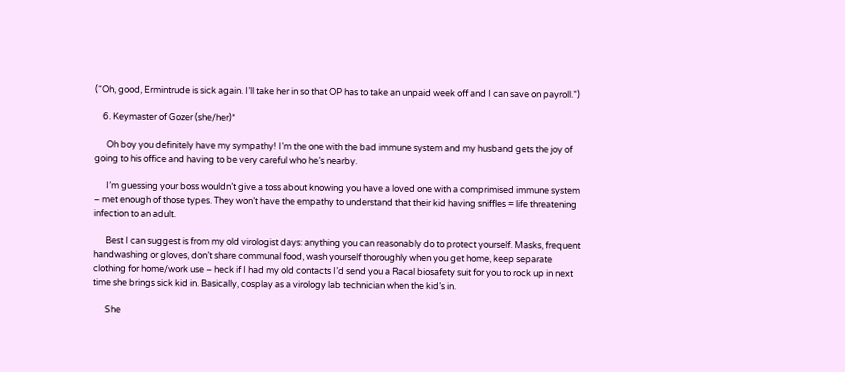(“Oh, good, Ermintrude is sick again. I’ll take her in so that OP has to take an unpaid week off and I can save on payroll.”)

    6. Keymaster of Gozer (she/her)*

      Oh boy you definitely have my sympathy! I’m the one with the bad immune system and my husband gets the joy of going to his office and having to be very careful who he’s nearby.

      I’m guessing your boss wouldn’t give a toss about knowing you have a loved one with a comprimised immune system – met enough of those types. They won’t have the empathy to understand that their kid having sniffles = life threatening infection to an adult.

      Best I can suggest is from my old virologist days: anything you can reasonably do to protect yourself. Masks, frequent handwashing or gloves, don’t share communal food, wash yourself thoroughly when you get home, keep separate clothing for home/work use – heck if I had my old contacts I’d send you a Racal biosafety suit for you to rock up in next time she brings sick kid in. Basically, cosplay as a virology lab technician when the kid’s in.

      She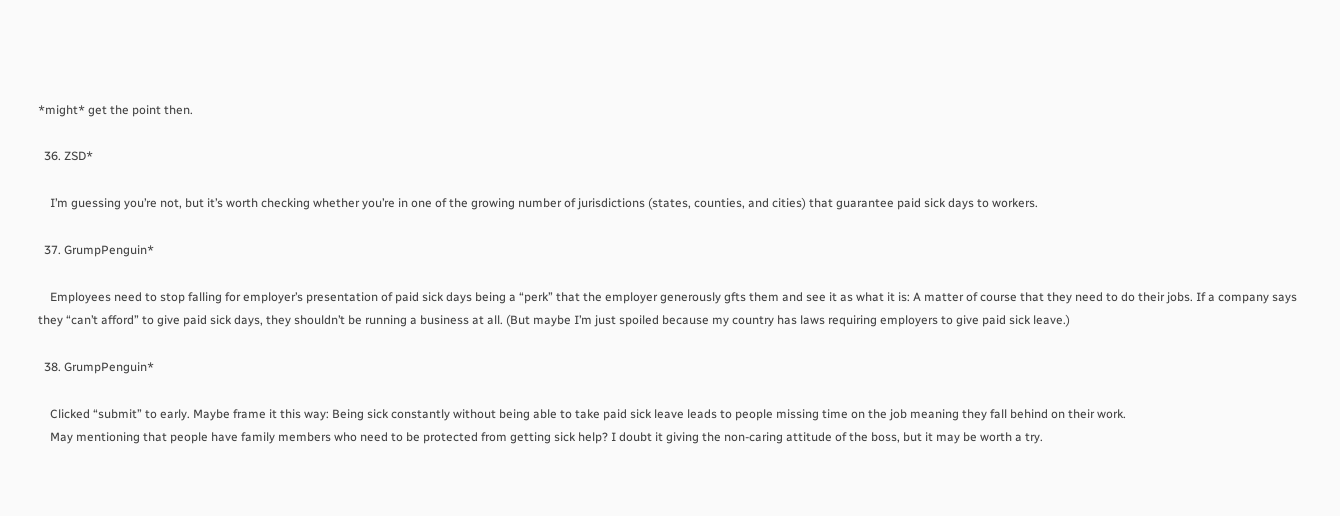*might* get the point then.

  36. ZSD*

    I’m guessing you’re not, but it’s worth checking whether you’re in one of the growing number of jurisdictions (states, counties, and cities) that guarantee paid sick days to workers.

  37. GrumpPenguin*

    Employees need to stop falling for employer’s presentation of paid sick days being a “perk” that the employer generously gfts them and see it as what it is: A matter of course that they need to do their jobs. If a company says they “can’t afford” to give paid sick days, they shouldn’t be running a business at all. (But maybe I’m just spoiled because my country has laws requiring employers to give paid sick leave.)

  38. GrumpPenguin*

    Clicked “submit” to early. Maybe frame it this way: Being sick constantly without being able to take paid sick leave leads to people missing time on the job meaning they fall behind on their work.
    May mentioning that people have family members who need to be protected from getting sick help? I doubt it giving the non-caring attitude of the boss, but it may be worth a try.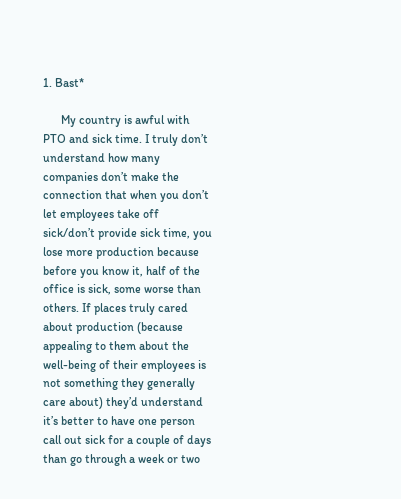1. Bast*

      My country is awful with PTO and sick time. I truly don’t understand how many companies don’t make the connection that when you don’t let employees take off sick/don’t provide sick time, you lose more production because before you know it, half of the office is sick, some worse than others. If places truly cared about production (because appealing to them about the well-being of their employees is not something they generally care about) they’d understand it’s better to have one person call out sick for a couple of days than go through a week or two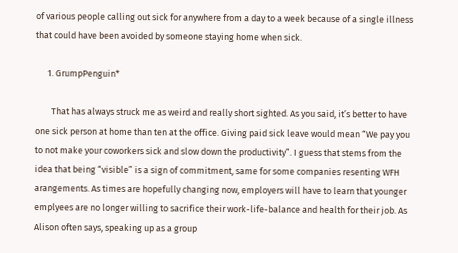of various people calling out sick for anywhere from a day to a week because of a single illness that could have been avoided by someone staying home when sick.

      1. GrumpPenguin*

        That has always struck me as weird and really short sighted. As you said, it’s better to have one sick person at home than ten at the office. Giving paid sick leave would mean “We pay you to not make your coworkers sick and slow down the productivity”. I guess that stems from the idea that being “visible” is a sign of commitment, same for some companies resenting WFH arangements. As times are hopefully changing now, employers will have to learn that younger emplyees are no longer willing to sacrifice their work-life-balance and health for their job. As Alison often says, speaking up as a group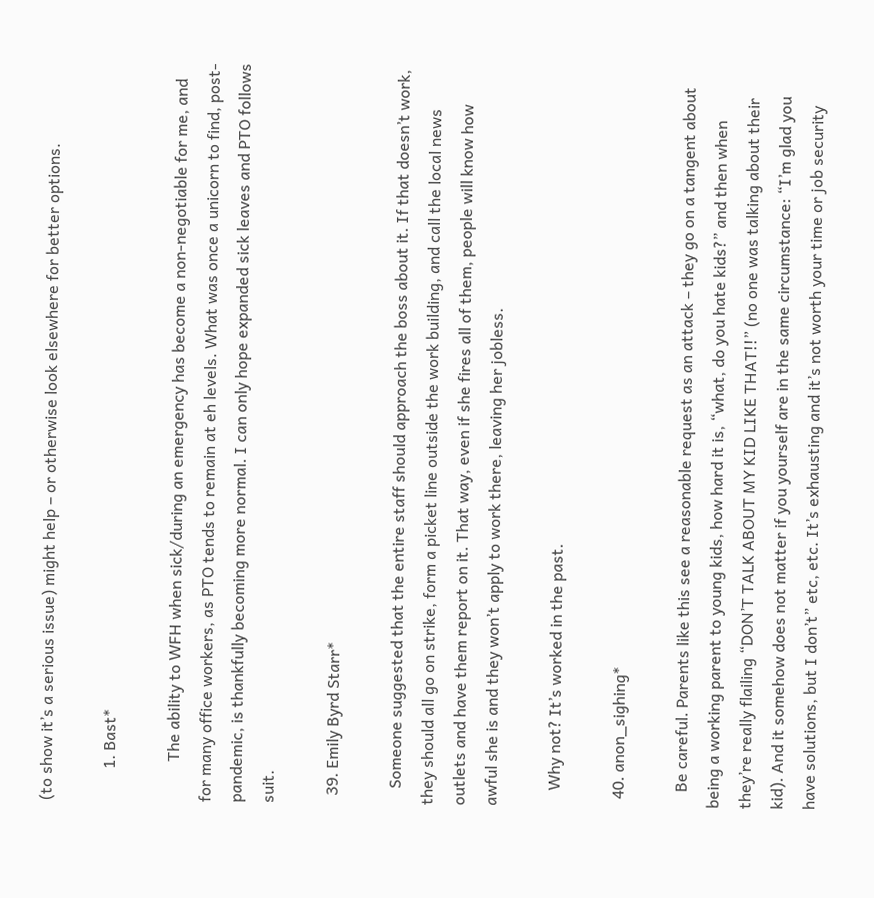(to show it’s a serious issue) might help – or otherwise look elsewhere for better options.

        1. Bast*

          The ability to WFH when sick/during an emergency has become a non-negotiable for me, and for many office workers, as PTO tends to remain at eh levels. What was once a unicorn to find, post-pandemic, is thankfully becoming more normal. I can only hope expanded sick leaves and PTO follows suit.

  39. Emily Byrd Starr*

    Someone suggested that the entire staff should approach the boss about it. If that doesn’t work, they should all go on strike, form a picket line outside the work building, and call the local news outlets and have them report on it. That way, even if she fires all of them, people will know how awful she is and they won’t apply to work there, leaving her jobless.

    Why not? It’s worked in the past.

  40. anon_sighing*

    Be careful. Parents like this see a reasonable request as an attack – they go on a tangent about being a working parent to young kids, how hard it is, “what, do you hate kids?” and then when they’re really flailing “DON’T TALK ABOUT MY KID LIKE THAT!!” (no one was talking about their kid). And it somehow does not matter if you yourself are in the same circumstance: “I’m glad you have solutions, but I don’t” etc, etc. It’s exhausting and it’s not worth your time or job security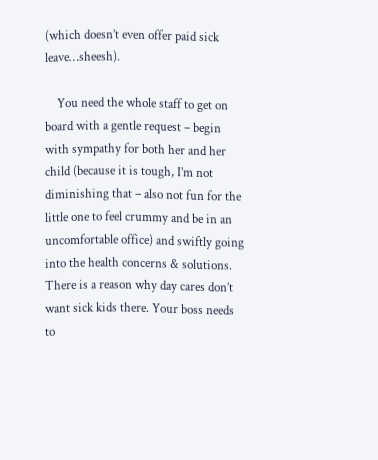(which doesn’t even offer paid sick leave…sheesh).

    You need the whole staff to get on board with a gentle request – begin with sympathy for both her and her child (because it is tough, I’m not diminishing that – also not fun for the little one to feel crummy and be in an uncomfortable office) and swiftly going into the health concerns & solutions. There is a reason why day cares don’t want sick kids there. Your boss needs to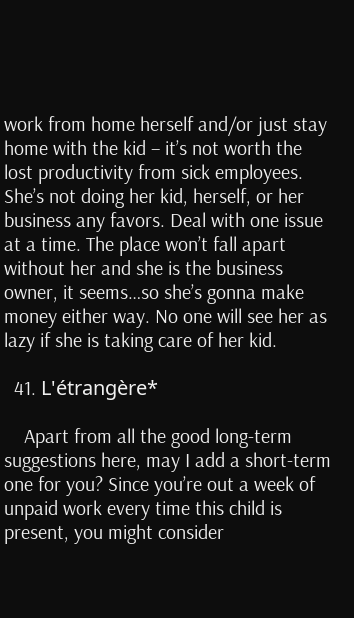work from home herself and/or just stay home with the kid – it’s not worth the lost productivity from sick employees. She’s not doing her kid, herself, or her business any favors. Deal with one issue at a time. The place won’t fall apart without her and she is the business owner, it seems…so she’s gonna make money either way. No one will see her as lazy if she is taking care of her kid.

  41. L'étrangère*

    Apart from all the good long-term suggestions here, may I add a short-term one for you? Since you’re out a week of unpaid work every time this child is present, you might consider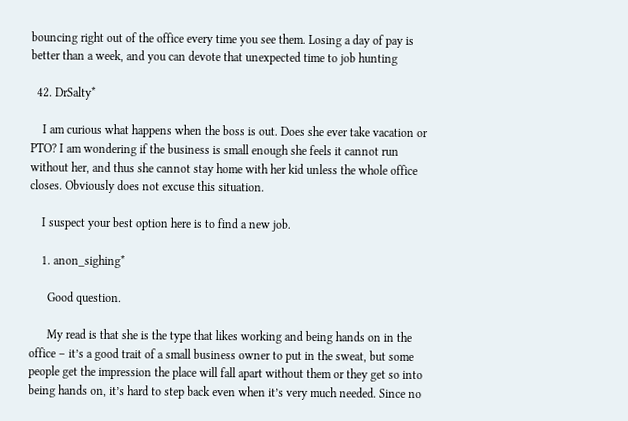bouncing right out of the office every time you see them. Losing a day of pay is better than a week, and you can devote that unexpected time to job hunting

  42. DrSalty*

    I am curious what happens when the boss is out. Does she ever take vacation or PTO? I am wondering if the business is small enough she feels it cannot run without her, and thus she cannot stay home with her kid unless the whole office closes. Obviously does not excuse this situation.

    I suspect your best option here is to find a new job.

    1. anon_sighing*

      Good question.

      My read is that she is the type that likes working and being hands on in the office – it’s a good trait of a small business owner to put in the sweat, but some people get the impression the place will fall apart without them or they get so into being hands on, it’s hard to step back even when it’s very much needed. Since no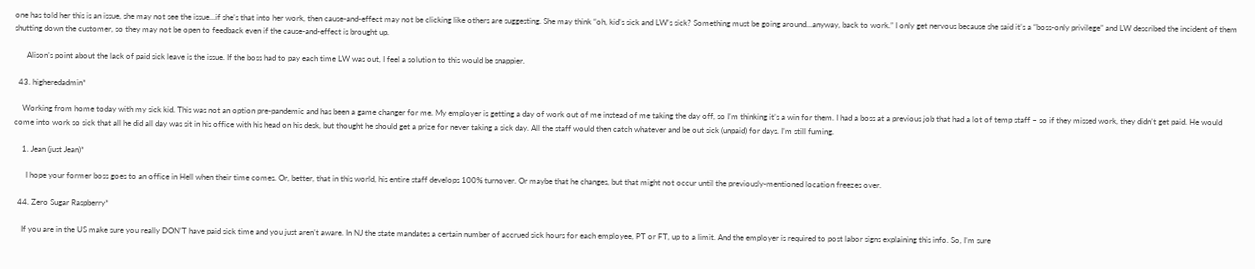one has told her this is an issue, she may not see the issue…if she’s that into her work, then cause-and-effect may not be clicking like others are suggesting. She may think “oh, kid’s sick and LW’s sick? Something must be going around…anyway, back to work.” I only get nervous because she said it’s a “boss-only privilege” and LW described the incident of them shutting down the customer, so they may not be open to feedback even if the cause-and-effect is brought up.

      Alison’s point about the lack of paid sick leave is the issue. If the boss had to pay each time LW was out, I feel a solution to this would be snappier.

  43. higheredadmin*

    Working from home today with my sick kid. This was not an option pre-pandemic and has been a game changer for me. My employer is getting a day of work out of me instead of me taking the day off, so I’m thinking it’s a win for them. I had a boss at a previous job that had a lot of temp staff – so if they missed work, they didn’t get paid. He would come into work so sick that all he did all day was sit in his office with his head on his desk, but thought he should get a prize for never taking a sick day. All the staff would then catch whatever and be out sick (unpaid) for days. I’m still fuming.

    1. Jean (just Jean)*

      I hope your former boss goes to an office in Hell when their time comes. Or, better, that in this world, his entire staff develops 100% turnover. Or maybe that he changes, but that might not occur until the previously-mentioned location freezes over.

  44. Zero Sugar Raspberry*

    If you are in the US make sure you really DON’T have paid sick time and you just aren’t aware. In NJ the state mandates a certain number of accrued sick hours for each employee, PT or FT, up to a limit. And the employer is required to post labor signs explaining this info. So, I’m sure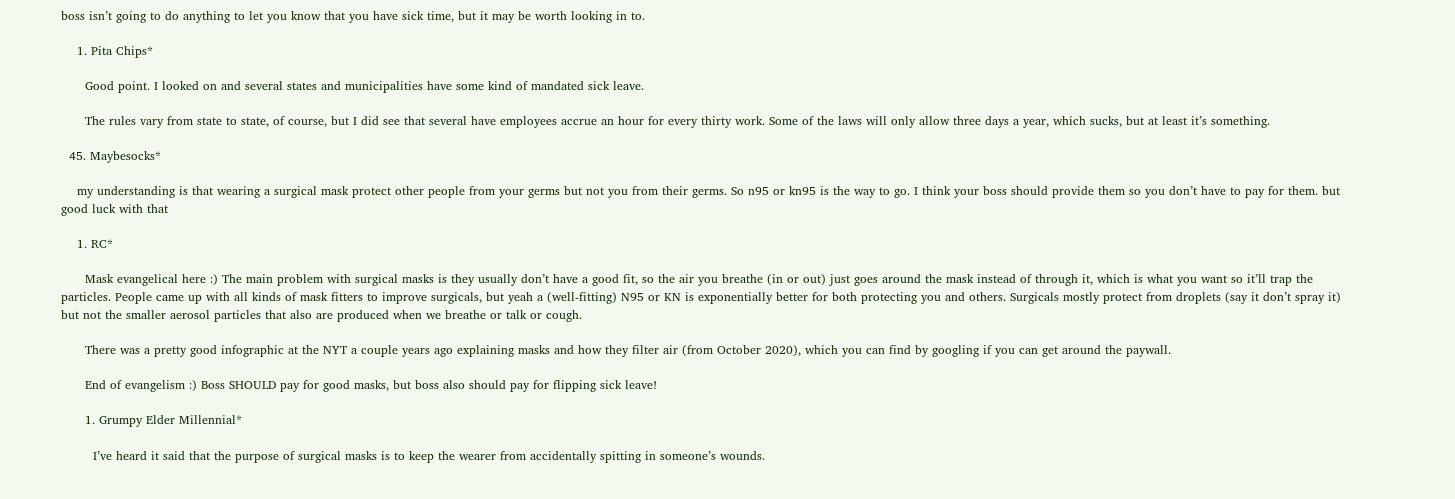boss isn’t going to do anything to let you know that you have sick time, but it may be worth looking in to.

    1. Pita Chips*

      Good point. I looked on and several states and municipalities have some kind of mandated sick leave.

      The rules vary from state to state, of course, but I did see that several have employees accrue an hour for every thirty work. Some of the laws will only allow three days a year, which sucks, but at least it’s something.

  45. Maybesocks*

    my understanding is that wearing a surgical mask protect other people from your germs but not you from their germs. So n95 or kn95 is the way to go. I think your boss should provide them so you don’t have to pay for them. but good luck with that

    1. RC*

      Mask evangelical here :) The main problem with surgical masks is they usually don’t have a good fit, so the air you breathe (in or out) just goes around the mask instead of through it, which is what you want so it’ll trap the particles. People came up with all kinds of mask fitters to improve surgicals, but yeah a (well-fitting) N95 or KN is exponentially better for both protecting you and others. Surgicals mostly protect from droplets (say it don’t spray it) but not the smaller aerosol particles that also are produced when we breathe or talk or cough.

      There was a pretty good infographic at the NYT a couple years ago explaining masks and how they filter air (from October 2020), which you can find by googling if you can get around the paywall.

      End of evangelism :) Boss SHOULD pay for good masks, but boss also should pay for flipping sick leave!

      1. Grumpy Elder Millennial*

        I’ve heard it said that the purpose of surgical masks is to keep the wearer from accidentally spitting in someone’s wounds.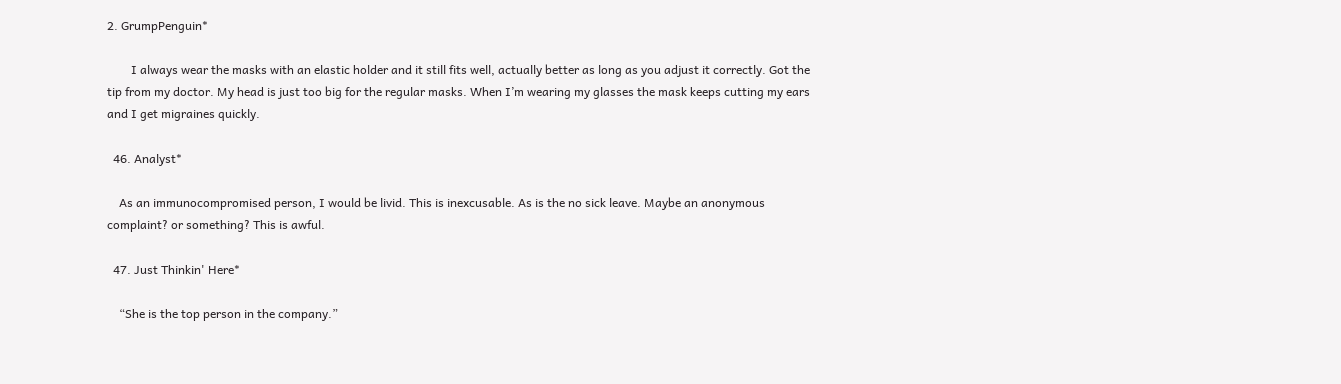2. GrumpPenguin*

        I always wear the masks with an elastic holder and it still fits well, actually better as long as you adjust it correctly. Got the tip from my doctor. My head is just too big for the regular masks. When I’m wearing my glasses the mask keeps cutting my ears and I get migraines quickly.

  46. Analyst*

    As an immunocompromised person, I would be livid. This is inexcusable. As is the no sick leave. Maybe an anonymous complaint? or something? This is awful.

  47. Just Thinkin' Here*

    “She is the top person in the company.”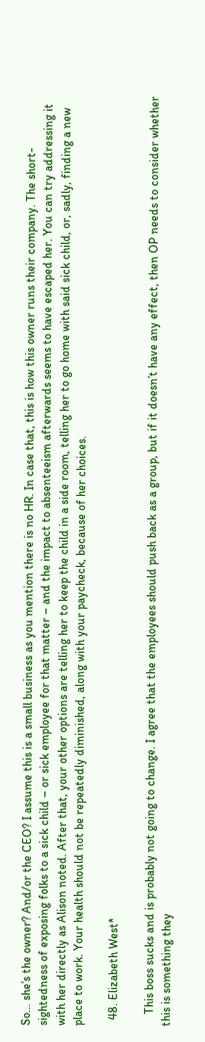So… she’s the owner? And/or the CEO? I assume this is a small business as you mention there is no HR. In case that, this is how this owner runs their company. The short-sightedness of exposing folks to a sick child – or sick employee for that matter – and the impact to absenteeism afterwards seems to have escaped her. You can try addressing it with her directly as Alison noted. After that, your other options are telling her to keep the child in a side room, telling her to go home with said sick child, or, sadly, finding a new place to work. Your health should not be repeatedly diminished, along with your paycheck, because of her choices.

  48. Elizabeth West*

    This boss sucks and is probably not going to change. I agree that the employees should push back as a group, but if it doesn’t have any effect, then OP needs to consider whether this is something they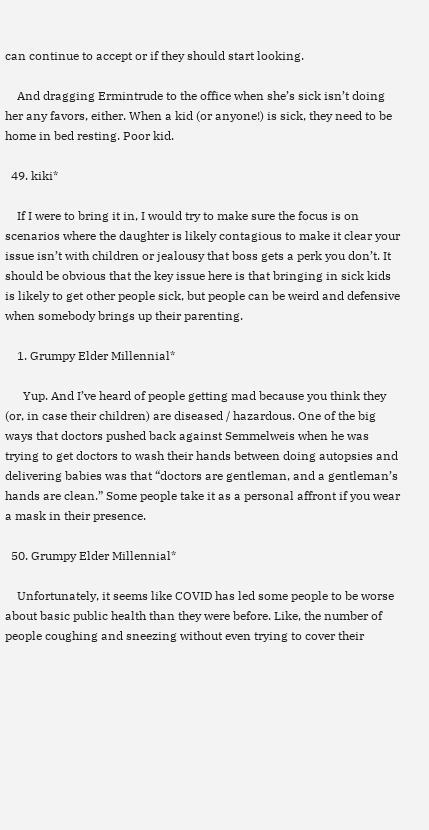can continue to accept or if they should start looking.

    And dragging Ermintrude to the office when she’s sick isn’t doing her any favors, either. When a kid (or anyone!) is sick, they need to be home in bed resting. Poor kid.

  49. kiki*

    If I were to bring it in, I would try to make sure the focus is on scenarios where the daughter is likely contagious to make it clear your issue isn’t with children or jealousy that boss gets a perk you don’t. It should be obvious that the key issue here is that bringing in sick kids is likely to get other people sick, but people can be weird and defensive when somebody brings up their parenting.

    1. Grumpy Elder Millennial*

      Yup. And I’ve heard of people getting mad because you think they (or, in case their children) are diseased / hazardous. One of the big ways that doctors pushed back against Semmelweis when he was trying to get doctors to wash their hands between doing autopsies and delivering babies was that “doctors are gentleman, and a gentleman’s hands are clean.” Some people take it as a personal affront if you wear a mask in their presence.

  50. Grumpy Elder Millennial*

    Unfortunately, it seems like COVID has led some people to be worse about basic public health than they were before. Like, the number of people coughing and sneezing without even trying to cover their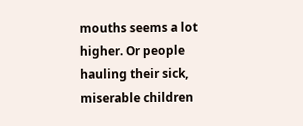mouths seems a lot higher. Or people hauling their sick, miserable children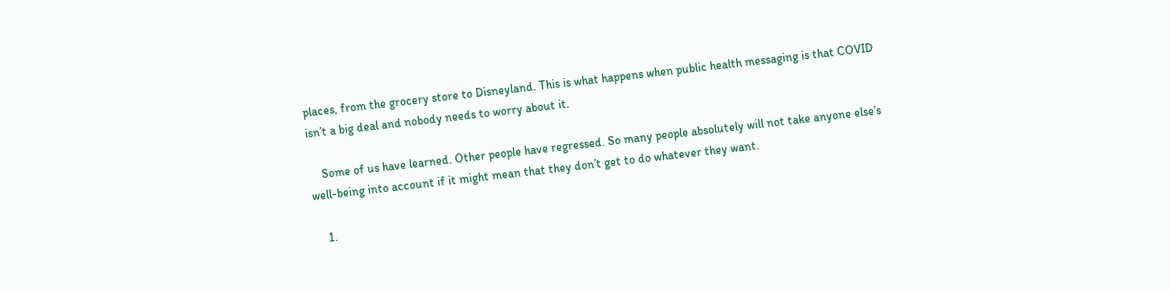places, from the grocery store to Disneyland. This is what happens when public health messaging is that COVID isn’t a big deal and nobody needs to worry about it.

    Some of us have learned. Other people have regressed. So many people absolutely will not take anyone else’s well-being into account if it might mean that they don’t get to do whatever they want.

    1.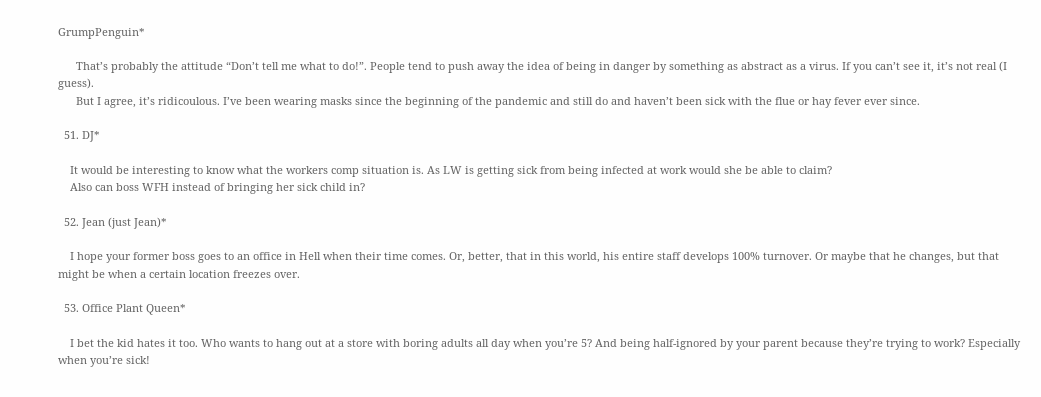GrumpPenguin*

      That’s probably the attitude “Don’t tell me what to do!”. People tend to push away the idea of being in danger by something as abstract as a virus. If you can’t see it, it’s not real (I guess).
      But I agree, it’s ridicoulous. I’ve been wearing masks since the beginning of the pandemic and still do and haven’t been sick with the flue or hay fever ever since.

  51. DJ*

    It would be interesting to know what the workers comp situation is. As LW is getting sick from being infected at work would she be able to claim?
    Also can boss WFH instead of bringing her sick child in?

  52. Jean (just Jean)*

    I hope your former boss goes to an office in Hell when their time comes. Or, better, that in this world, his entire staff develops 100% turnover. Or maybe that he changes, but that might be when a certain location freezes over.

  53. Office Plant Queen*

    I bet the kid hates it too. Who wants to hang out at a store with boring adults all day when you’re 5? And being half-ignored by your parent because they’re trying to work? Especially when you’re sick!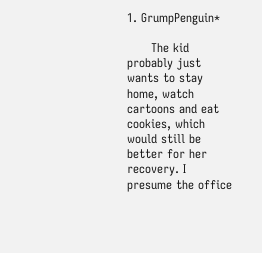1. GrumpPenguin*

      The kid probably just wants to stay home, watch cartoons and eat cookies, which would still be better for her recovery. I presume the office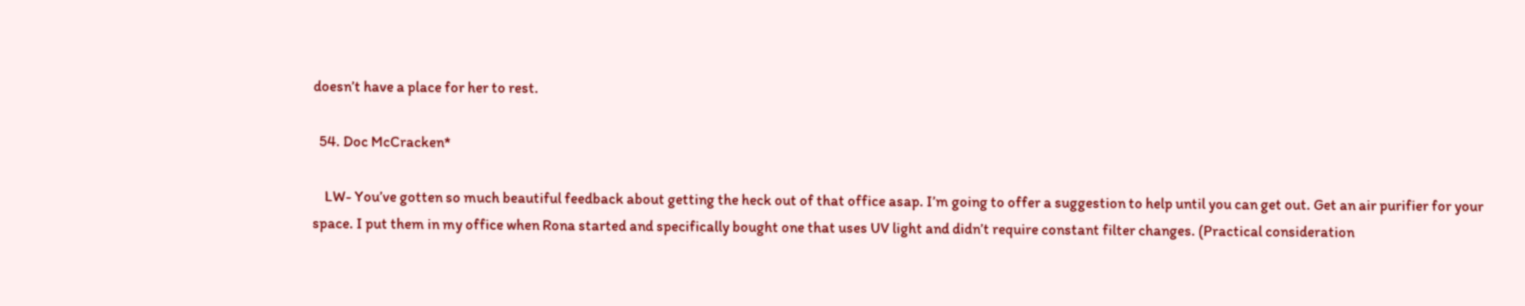doesn’t have a place for her to rest.

  54. Doc McCracken*

    LW- You’ve gotten so much beautiful feedback about getting the heck out of that office asap. I’m going to offer a suggestion to help until you can get out. Get an air purifier for your space. I put them in my office when Rona started and specifically bought one that uses UV light and didn’t require constant filter changes. (Practical consideration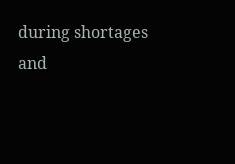during shortages and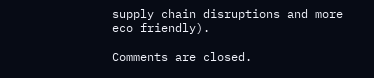supply chain disruptions and more eco friendly).

Comments are closed.